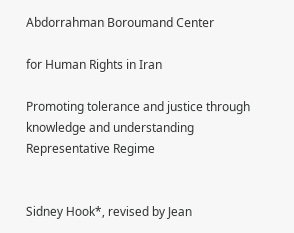Abdorrahman Boroumand Center

for Human Rights in Iran

Promoting tolerance and justice through knowledge and understanding
Representative Regime


Sidney Hook*, revised by Jean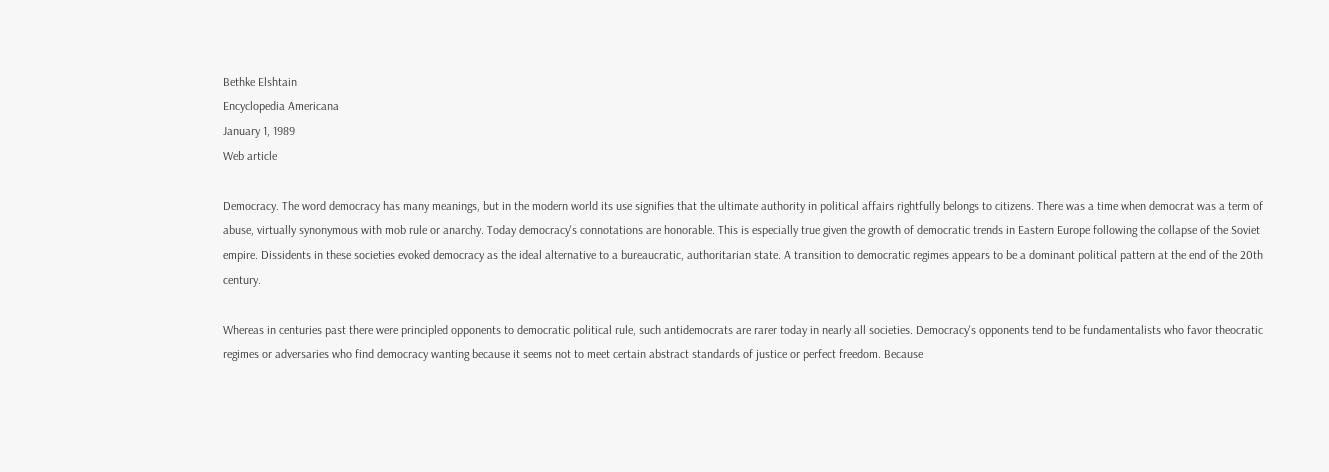Bethke Elshtain
Encyclopedia Americana
January 1, 1989
Web article

Democracy. The word democracy has many meanings, but in the modern world its use signifies that the ultimate authority in political affairs rightfully belongs to citizens. There was a time when democrat was a term of abuse, virtually synonymous with mob rule or anarchy. Today democracy's connotations are honorable. This is especially true given the growth of democratic trends in Eastern Europe following the collapse of the Soviet empire. Dissidents in these societies evoked democracy as the ideal alternative to a bureaucratic, authoritarian state. A transition to democratic regimes appears to be a dominant political pattern at the end of the 20th century.

Whereas in centuries past there were principled opponents to democratic political rule, such antidemocrats are rarer today in nearly all societies. Democracy's opponents tend to be fundamentalists who favor theocratic regimes or adversaries who find democracy wanting because it seems not to meet certain abstract standards of justice or perfect freedom. Because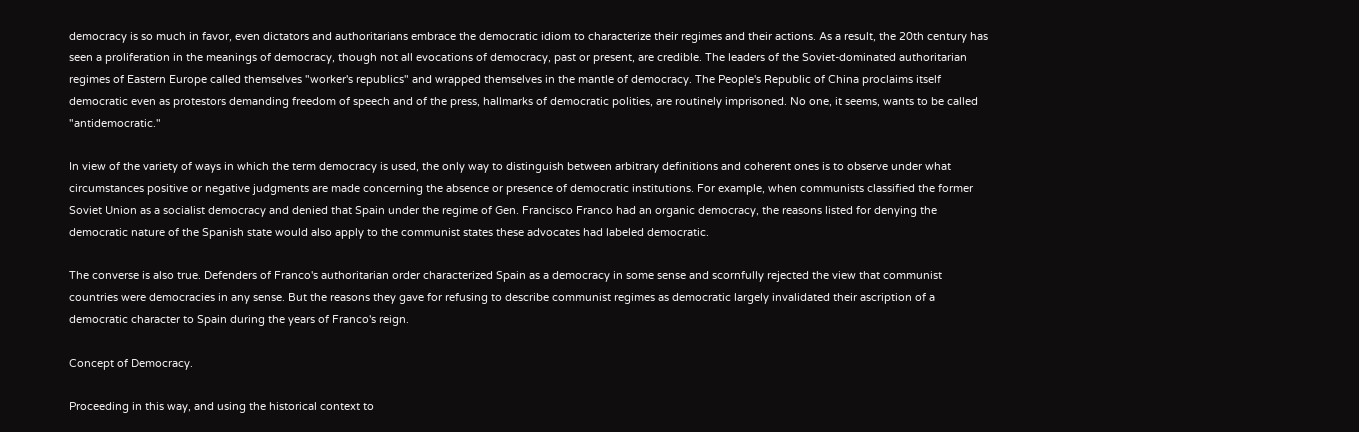democracy is so much in favor, even dictators and authoritarians embrace the democratic idiom to characterize their regimes and their actions. As a result, the 20th century has seen a proliferation in the meanings of democracy, though not all evocations of democracy, past or present, are credible. The leaders of the Soviet-dominated authoritarian regimes of Eastern Europe called themselves "worker's republics" and wrapped themselves in the mantle of democracy. The People's Republic of China proclaims itself democratic even as protestors demanding freedom of speech and of the press, hallmarks of democratic polities, are routinely imprisoned. No one, it seems, wants to be called "antidemocratic."

In view of the variety of ways in which the term democracy is used, the only way to distinguish between arbitrary definitions and coherent ones is to observe under what circumstances positive or negative judgments are made concerning the absence or presence of democratic institutions. For example, when communists classified the former Soviet Union as a socialist democracy and denied that Spain under the regime of Gen. Francisco Franco had an organic democracy, the reasons listed for denying the democratic nature of the Spanish state would also apply to the communist states these advocates had labeled democratic.

The converse is also true. Defenders of Franco's authoritarian order characterized Spain as a democracy in some sense and scornfully rejected the view that communist countries were democracies in any sense. But the reasons they gave for refusing to describe communist regimes as democratic largely invalidated their ascription of a democratic character to Spain during the years of Franco's reign.

Concept of Democracy.

Proceeding in this way, and using the historical context to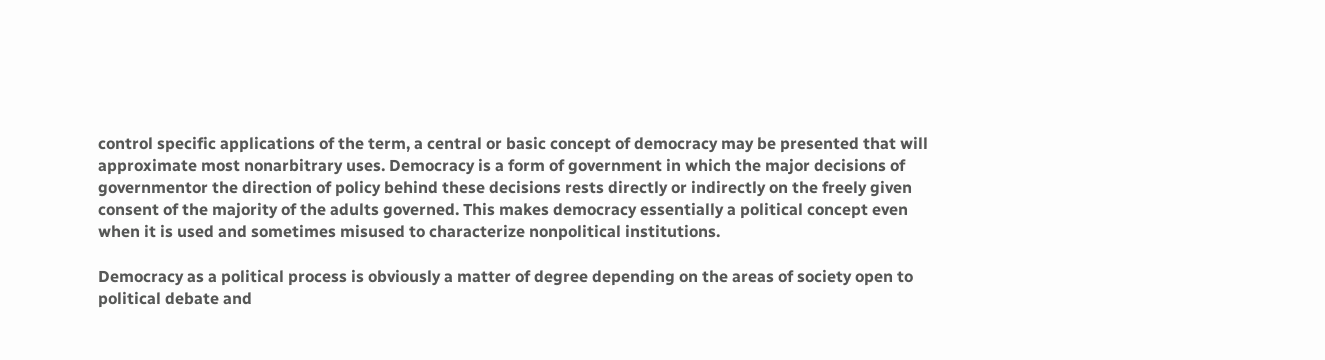control specific applications of the term, a central or basic concept of democracy may be presented that will approximate most nonarbitrary uses. Democracy is a form of government in which the major decisions of governmentor the direction of policy behind these decisions rests directly or indirectly on the freely given consent of the majority of the adults governed. This makes democracy essentially a political concept even when it is used and sometimes misused to characterize nonpolitical institutions.

Democracy as a political process is obviously a matter of degree depending on the areas of society open to political debate and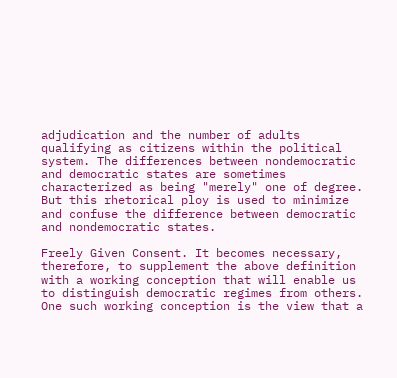adjudication and the number of adults qualifying as citizens within the political system. The differences between nondemocratic and democratic states are sometimes characterized as being "merely" one of degree. But this rhetorical ploy is used to minimize and confuse the difference between democratic and nondemocratic states.

Freely Given Consent. It becomes necessary, therefore, to supplement the above definition with a working conception that will enable us to distinguish democratic regimes from others. One such working conception is the view that a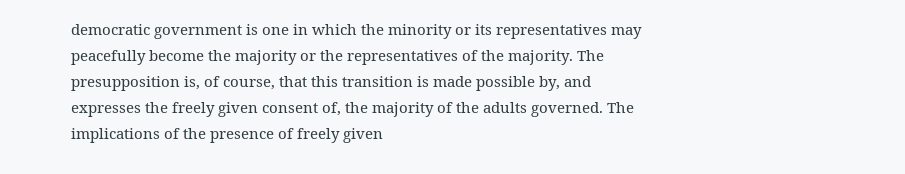democratic government is one in which the minority or its representatives may peacefully become the majority or the representatives of the majority. The presupposition is, of course, that this transition is made possible by, and expresses the freely given consent of, the majority of the adults governed. The implications of the presence of freely given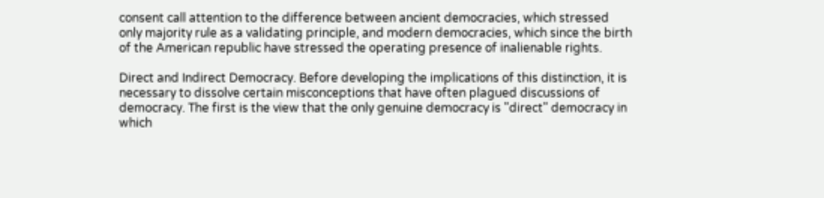consent call attention to the difference between ancient democracies, which stressed only majority rule as a validating principle, and modern democracies, which since the birth of the American republic have stressed the operating presence of inalienable rights.

Direct and Indirect Democracy. Before developing the implications of this distinction, it is necessary to dissolve certain misconceptions that have often plagued discussions of democracy. The first is the view that the only genuine democracy is "direct" democracy in which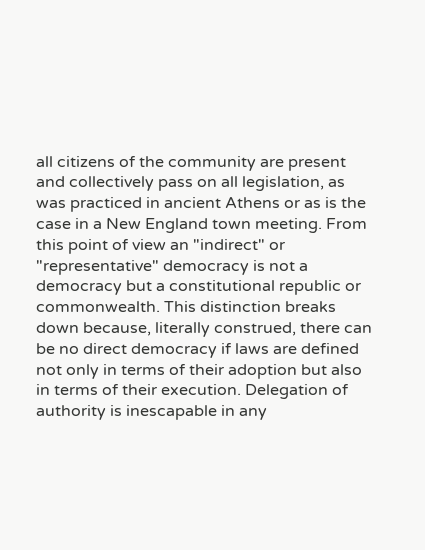all citizens of the community are present and collectively pass on all legislation, as was practiced in ancient Athens or as is the case in a New England town meeting. From this point of view an "indirect" or "representative" democracy is not a democracy but a constitutional republic or commonwealth. This distinction breaks down because, literally construed, there can be no direct democracy if laws are defined not only in terms of their adoption but also in terms of their execution. Delegation of authority is inescapable in any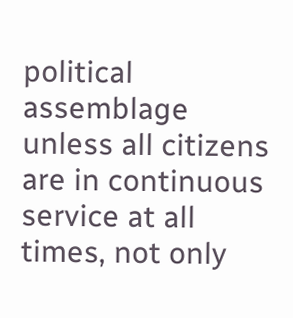political assemblage unless all citizens are in continuous service at all times, not only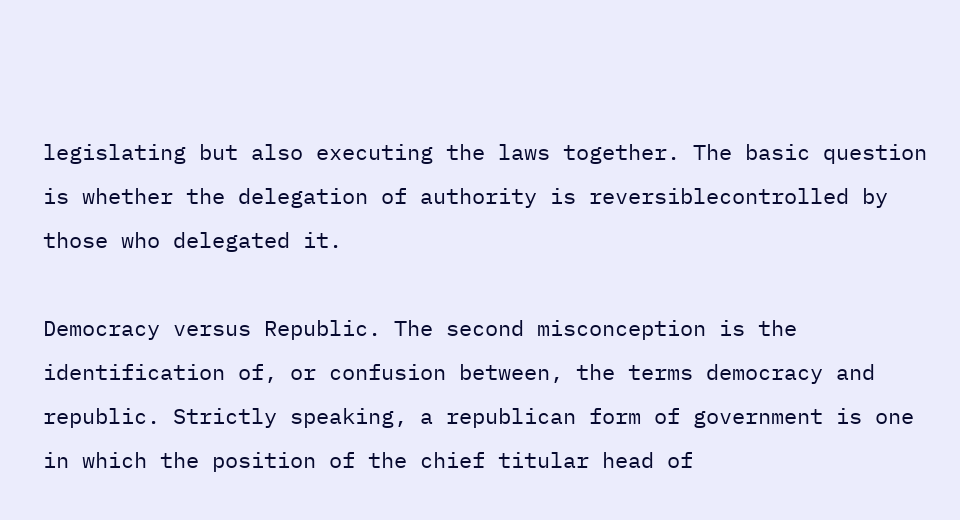legislating but also executing the laws together. The basic question is whether the delegation of authority is reversiblecontrolled by those who delegated it.

Democracy versus Republic. The second misconception is the identification of, or confusion between, the terms democracy and republic. Strictly speaking, a republican form of government is one in which the position of the chief titular head of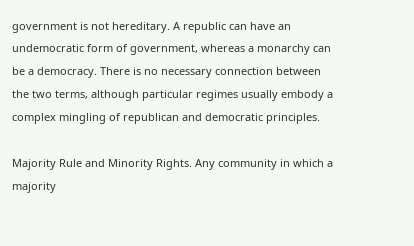government is not hereditary. A republic can have an undemocratic form of government, whereas a monarchy can be a democracy. There is no necessary connection between the two terms, although particular regimes usually embody a complex mingling of republican and democratic principles.

Majority Rule and Minority Rights. Any community in which a majority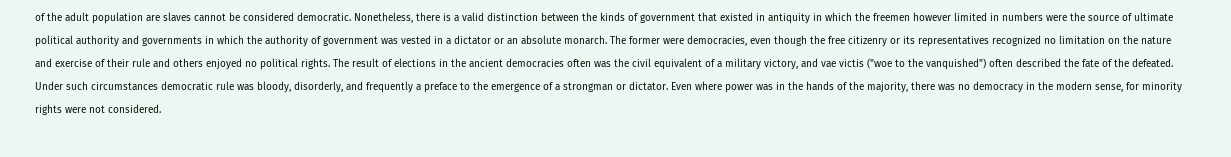of the adult population are slaves cannot be considered democratic. Nonetheless, there is a valid distinction between the kinds of government that existed in antiquity in which the freemen however limited in numbers were the source of ultimate political authority and governments in which the authority of government was vested in a dictator or an absolute monarch. The former were democracies, even though the free citizenry or its representatives recognized no limitation on the nature and exercise of their rule and others enjoyed no political rights. The result of elections in the ancient democracies often was the civil equivalent of a military victory, and vae victis ("woe to the vanquished") often described the fate of the defeated. Under such circumstances democratic rule was bloody, disorderly, and frequently a preface to the emergence of a strongman or dictator. Even where power was in the hands of the majority, there was no democracy in the modern sense, for minority rights were not considered.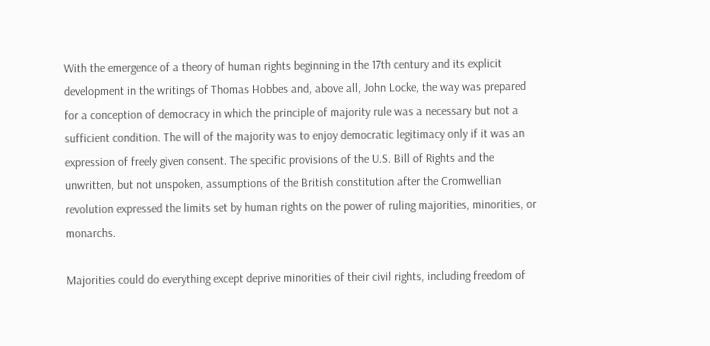With the emergence of a theory of human rights beginning in the 17th century and its explicit development in the writings of Thomas Hobbes and, above all, John Locke, the way was prepared for a conception of democracy in which the principle of majority rule was a necessary but not a sufficient condition. The will of the majority was to enjoy democratic legitimacy only if it was an expression of freely given consent. The specific provisions of the U.S. Bill of Rights and the unwritten, but not unspoken, assumptions of the British constitution after the Cromwellian revolution expressed the limits set by human rights on the power of ruling majorities, minorities, or monarchs.

Majorities could do everything except deprive minorities of their civil rights, including freedom of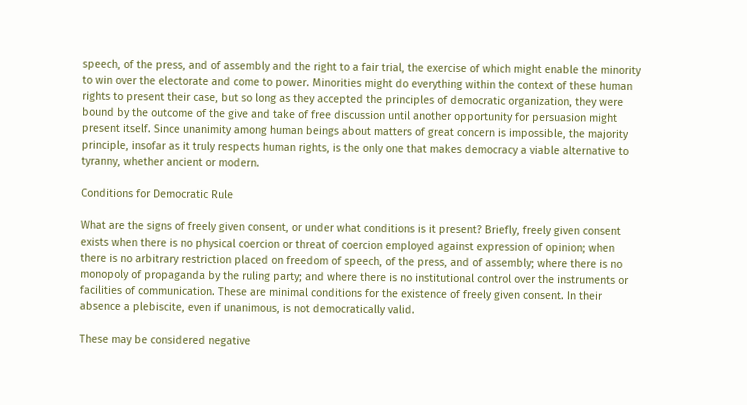speech, of the press, and of assembly and the right to a fair trial, the exercise of which might enable the minority to win over the electorate and come to power. Minorities might do everything within the context of these human rights to present their case, but so long as they accepted the principles of democratic organization, they were bound by the outcome of the give and take of free discussion until another opportunity for persuasion might present itself. Since unanimity among human beings about matters of great concern is impossible, the majority principle, insofar as it truly respects human rights, is the only one that makes democracy a viable alternative to tyranny, whether ancient or modern.

Conditions for Democratic Rule

What are the signs of freely given consent, or under what conditions is it present? Briefly, freely given consent exists when there is no physical coercion or threat of coercion employed against expression of opinion; when there is no arbitrary restriction placed on freedom of speech, of the press, and of assembly; where there is no monopoly of propaganda by the ruling party; and where there is no institutional control over the instruments or facilities of communication. These are minimal conditions for the existence of freely given consent. In their absence a plebiscite, even if unanimous, is not democratically valid.

These may be considered negative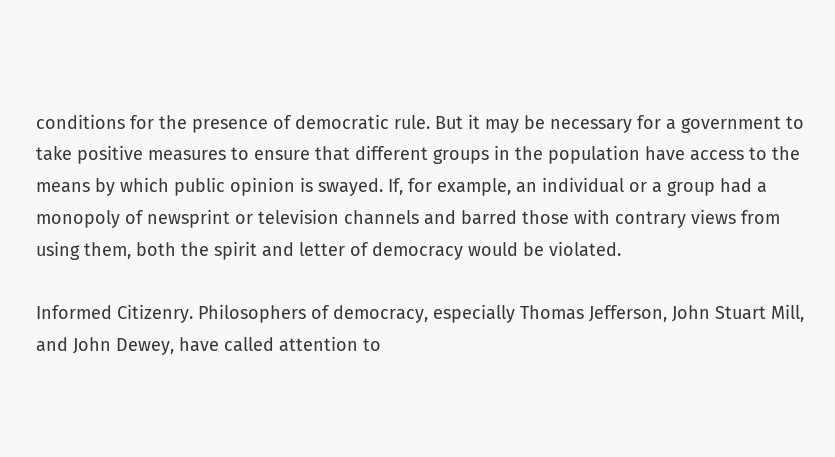conditions for the presence of democratic rule. But it may be necessary for a government to take positive measures to ensure that different groups in the population have access to the means by which public opinion is swayed. If, for example, an individual or a group had a monopoly of newsprint or television channels and barred those with contrary views from using them, both the spirit and letter of democracy would be violated.

Informed Citizenry. Philosophers of democracy, especially Thomas Jefferson, John Stuart Mill, and John Dewey, have called attention to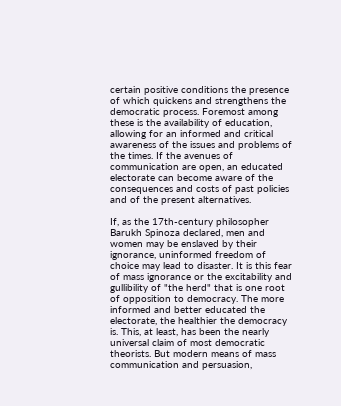certain positive conditions the presence of which quickens and strengthens the democratic process. Foremost among these is the availability of education, allowing for an informed and critical awareness of the issues and problems of the times. If the avenues of communication are open, an educated electorate can become aware of the consequences and costs of past policies and of the present alternatives.

If, as the 17th-century philosopher Barukh Spinoza declared, men and women may be enslaved by their ignorance, uninformed freedom of choice may lead to disaster. It is this fear of mass ignorance or the excitability and gullibility of "the herd" that is one root of opposition to democracy. The more informed and better educated the electorate, the healthier the democracy is. This, at least, has been the nearly universal claim of most democratic theorists. But modern means of mass communication and persuasion,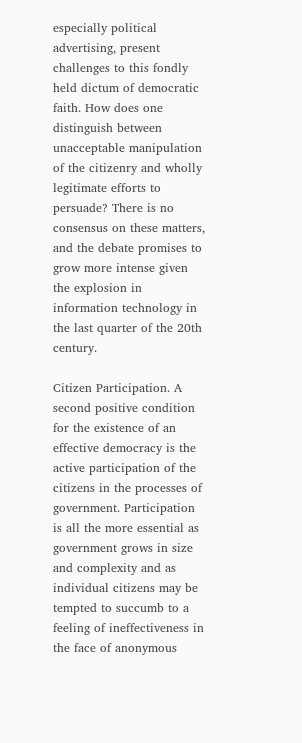especially political advertising, present challenges to this fondly held dictum of democratic faith. How does one distinguish between unacceptable manipulation of the citizenry and wholly legitimate efforts to persuade? There is no consensus on these matters, and the debate promises to grow more intense given the explosion in information technology in the last quarter of the 20th century.

Citizen Participation. A second positive condition for the existence of an effective democracy is the active participation of the citizens in the processes of government. Participation is all the more essential as government grows in size and complexity and as individual citizens may be tempted to succumb to a feeling of ineffectiveness in the face of anonymous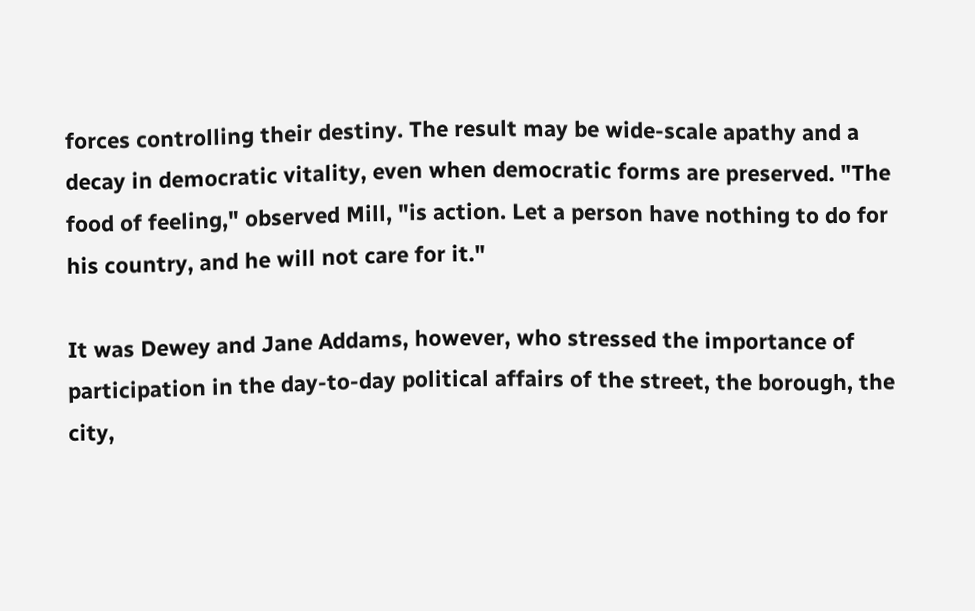forces controlling their destiny. The result may be wide-scale apathy and a decay in democratic vitality, even when democratic forms are preserved. "The food of feeling," observed Mill, "is action. Let a person have nothing to do for his country, and he will not care for it."

It was Dewey and Jane Addams, however, who stressed the importance of participation in the day-to-day political affairs of the street, the borough, the city,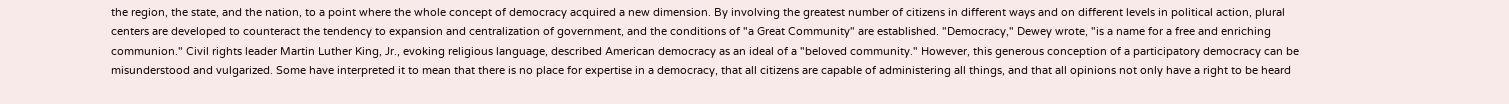the region, the state, and the nation, to a point where the whole concept of democracy acquired a new dimension. By involving the greatest number of citizens in different ways and on different levels in political action, plural centers are developed to counteract the tendency to expansion and centralization of government, and the conditions of "a Great Community" are established. "Democracy," Dewey wrote, "is a name for a free and enriching communion." Civil rights leader Martin Luther King, Jr., evoking religious language, described American democracy as an ideal of a "beloved community." However, this generous conception of a participatory democracy can be misunderstood and vulgarized. Some have interpreted it to mean that there is no place for expertise in a democracy, that all citizens are capable of administering all things, and that all opinions not only have a right to be heard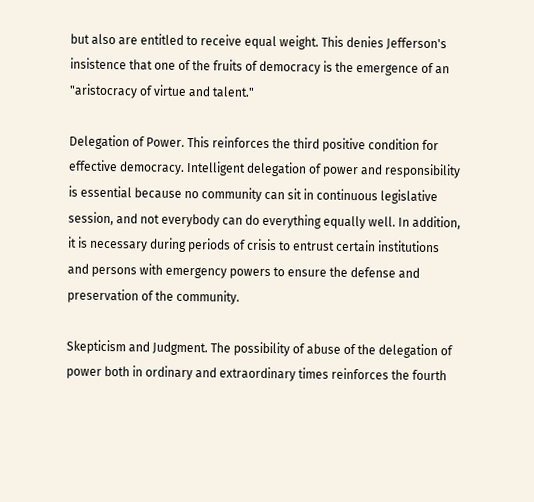but also are entitled to receive equal weight. This denies Jefferson's insistence that one of the fruits of democracy is the emergence of an "aristocracy of virtue and talent."

Delegation of Power. This reinforces the third positive condition for effective democracy. Intelligent delegation of power and responsibility is essential because no community can sit in continuous legislative session, and not everybody can do everything equally well. In addition, it is necessary during periods of crisis to entrust certain institutions and persons with emergency powers to ensure the defense and preservation of the community.

Skepticism and Judgment. The possibility of abuse of the delegation of power both in ordinary and extraordinary times reinforces the fourth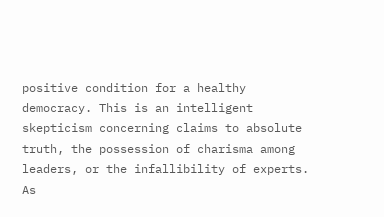positive condition for a healthy democracy. This is an intelligent skepticism concerning claims to absolute truth, the possession of charisma among leaders, or the infallibility of experts. As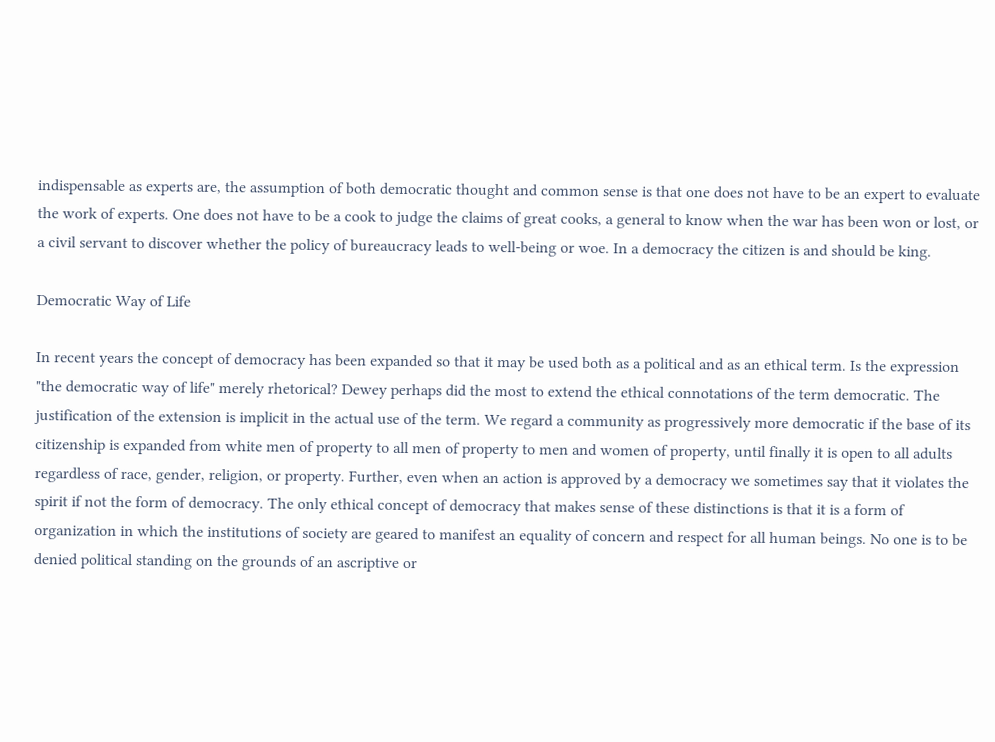indispensable as experts are, the assumption of both democratic thought and common sense is that one does not have to be an expert to evaluate the work of experts. One does not have to be a cook to judge the claims of great cooks, a general to know when the war has been won or lost, or a civil servant to discover whether the policy of bureaucracy leads to well-being or woe. In a democracy the citizen is and should be king.

Democratic Way of Life

In recent years the concept of democracy has been expanded so that it may be used both as a political and as an ethical term. Is the expression "the democratic way of life" merely rhetorical? Dewey perhaps did the most to extend the ethical connotations of the term democratic. The justification of the extension is implicit in the actual use of the term. We regard a community as progressively more democratic if the base of its citizenship is expanded from white men of property to all men of property to men and women of property, until finally it is open to all adults regardless of race, gender, religion, or property. Further, even when an action is approved by a democracy we sometimes say that it violates the spirit if not the form of democracy. The only ethical concept of democracy that makes sense of these distinctions is that it is a form of organization in which the institutions of society are geared to manifest an equality of concern and respect for all human beings. No one is to be denied political standing on the grounds of an ascriptive or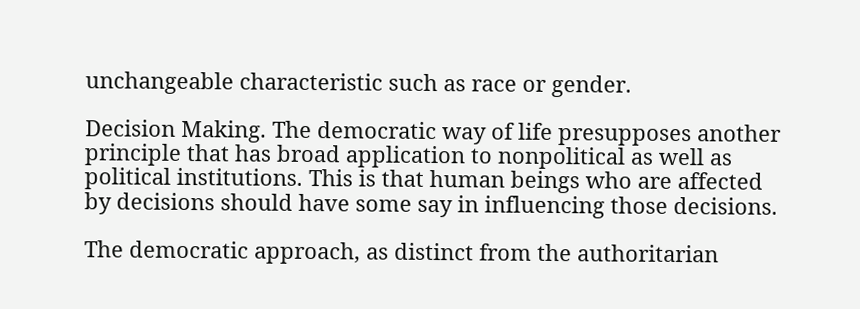unchangeable characteristic such as race or gender.

Decision Making. The democratic way of life presupposes another principle that has broad application to nonpolitical as well as political institutions. This is that human beings who are affected by decisions should have some say in influencing those decisions.

The democratic approach, as distinct from the authoritarian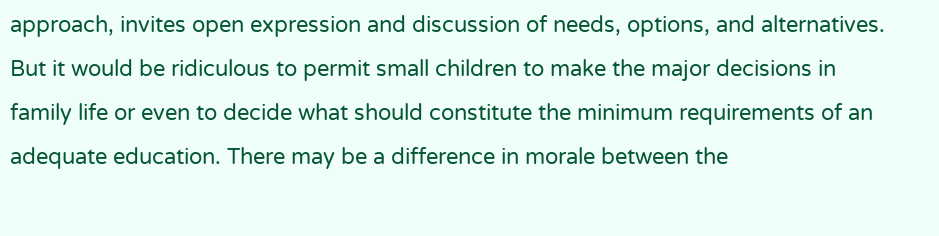approach, invites open expression and discussion of needs, options, and alternatives. But it would be ridiculous to permit small children to make the major decisions in family life or even to decide what should constitute the minimum requirements of an adequate education. There may be a difference in morale between the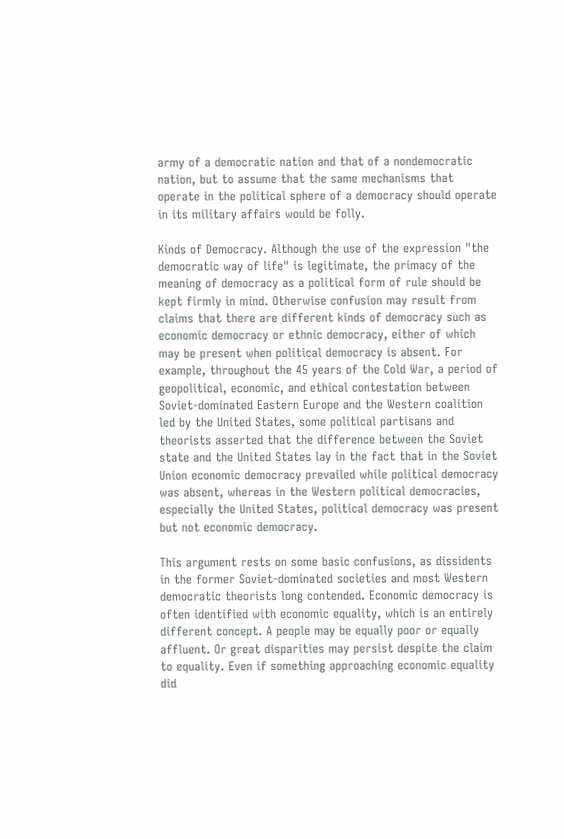army of a democratic nation and that of a nondemocratic nation, but to assume that the same mechanisms that operate in the political sphere of a democracy should operate in its military affairs would be folly.

Kinds of Democracy. Although the use of the expression "the democratic way of life" is legitimate, the primacy of the meaning of democracy as a political form of rule should be kept firmly in mind. Otherwise confusion may result from claims that there are different kinds of democracy such as economic democracy or ethnic democracy, either of which may be present when political democracy is absent. For example, throughout the 45 years of the Cold War, a period of geopolitical, economic, and ethical contestation between Soviet-dominated Eastern Europe and the Western coalition led by the United States, some political partisans and theorists asserted that the difference between the Soviet state and the United States lay in the fact that in the Soviet Union economic democracy prevailed while political democracy was absent, whereas in the Western political democracies, especially the United States, political democracy was present but not economic democracy.

This argument rests on some basic confusions, as dissidents in the former Soviet-dominated societies and most Western democratic theorists long contended. Economic democracy is often identified with economic equality, which is an entirely different concept. A people may be equally poor or equally affluent. Or great disparities may persist despite the claim to equality. Even if something approaching economic equality did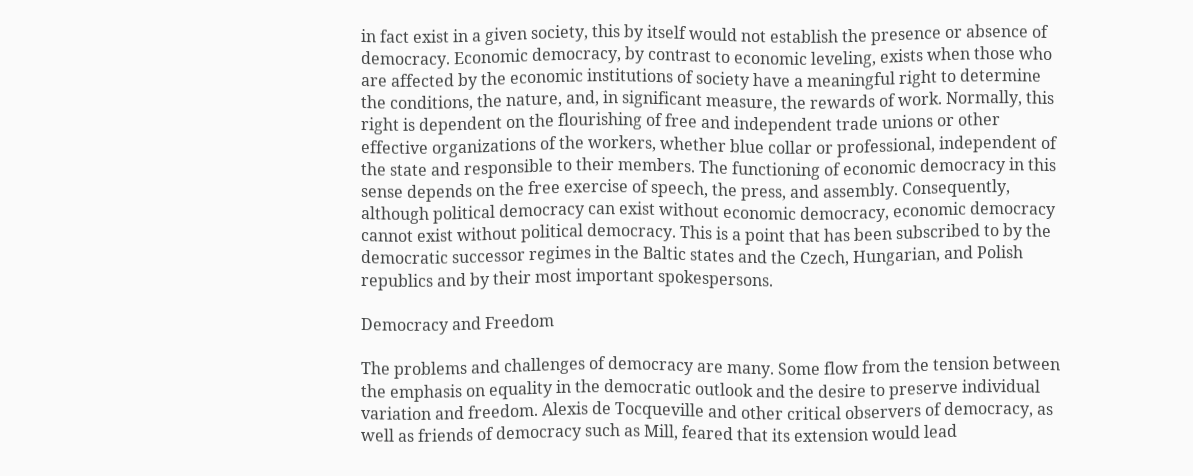in fact exist in a given society, this by itself would not establish the presence or absence of democracy. Economic democracy, by contrast to economic leveling, exists when those who are affected by the economic institutions of society have a meaningful right to determine the conditions, the nature, and, in significant measure, the rewards of work. Normally, this right is dependent on the flourishing of free and independent trade unions or other effective organizations of the workers, whether blue collar or professional, independent of the state and responsible to their members. The functioning of economic democracy in this sense depends on the free exercise of speech, the press, and assembly. Consequently, although political democracy can exist without economic democracy, economic democracy cannot exist without political democracy. This is a point that has been subscribed to by the democratic successor regimes in the Baltic states and the Czech, Hungarian, and Polish republics and by their most important spokespersons.

Democracy and Freedom

The problems and challenges of democracy are many. Some flow from the tension between the emphasis on equality in the democratic outlook and the desire to preserve individual variation and freedom. Alexis de Tocqueville and other critical observers of democracy, as well as friends of democracy such as Mill, feared that its extension would lead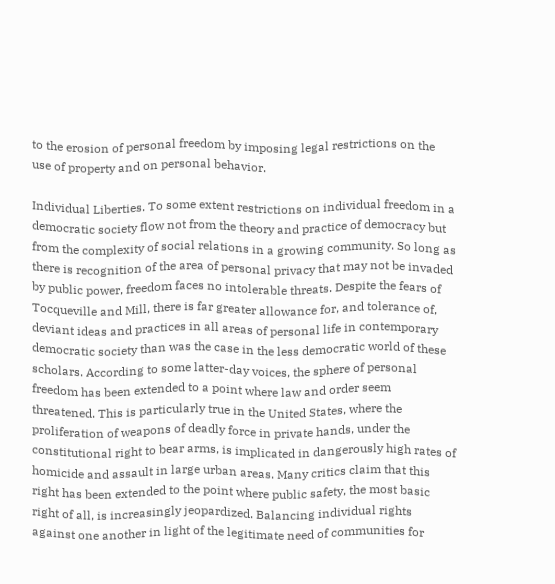to the erosion of personal freedom by imposing legal restrictions on the use of property and on personal behavior.

Individual Liberties. To some extent restrictions on individual freedom in a democratic society flow not from the theory and practice of democracy but from the complexity of social relations in a growing community. So long as there is recognition of the area of personal privacy that may not be invaded by public power, freedom faces no intolerable threats. Despite the fears of Tocqueville and Mill, there is far greater allowance for, and tolerance of, deviant ideas and practices in all areas of personal life in contemporary democratic society than was the case in the less democratic world of these scholars. According to some latter-day voices, the sphere of personal freedom has been extended to a point where law and order seem threatened. This is particularly true in the United States, where the proliferation of weapons of deadly force in private hands, under the constitutional right to bear arms, is implicated in dangerously high rates of homicide and assault in large urban areas. Many critics claim that this right has been extended to the point where public safety, the most basic right of all, is increasingly jeopardized. Balancing individual rights against one another in light of the legitimate need of communities for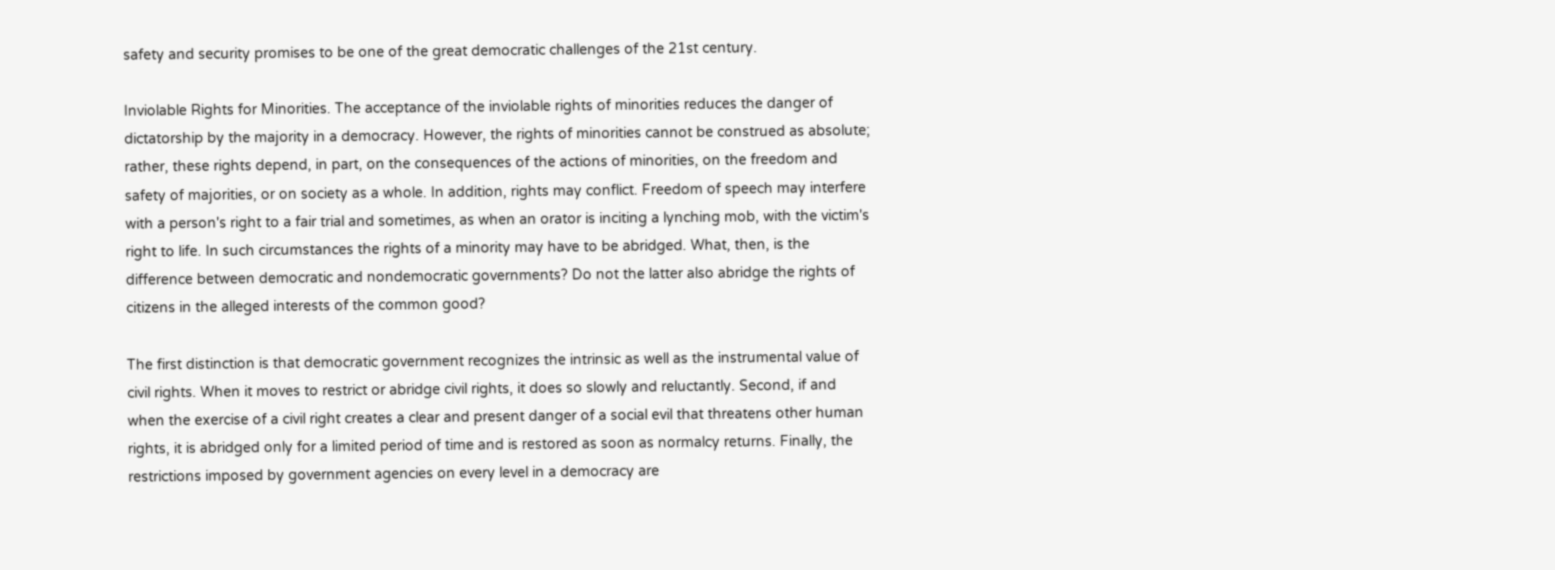safety and security promises to be one of the great democratic challenges of the 21st century.

Inviolable Rights for Minorities. The acceptance of the inviolable rights of minorities reduces the danger of dictatorship by the majority in a democracy. However, the rights of minorities cannot be construed as absolute; rather, these rights depend, in part, on the consequences of the actions of minorities, on the freedom and safety of majorities, or on society as a whole. In addition, rights may conflict. Freedom of speech may interfere with a person's right to a fair trial and sometimes, as when an orator is inciting a lynching mob, with the victim's right to life. In such circumstances the rights of a minority may have to be abridged. What, then, is the difference between democratic and nondemocratic governments? Do not the latter also abridge the rights of citizens in the alleged interests of the common good?

The first distinction is that democratic government recognizes the intrinsic as well as the instrumental value of civil rights. When it moves to restrict or abridge civil rights, it does so slowly and reluctantly. Second, if and when the exercise of a civil right creates a clear and present danger of a social evil that threatens other human rights, it is abridged only for a limited period of time and is restored as soon as normalcy returns. Finally, the restrictions imposed by government agencies on every level in a democracy are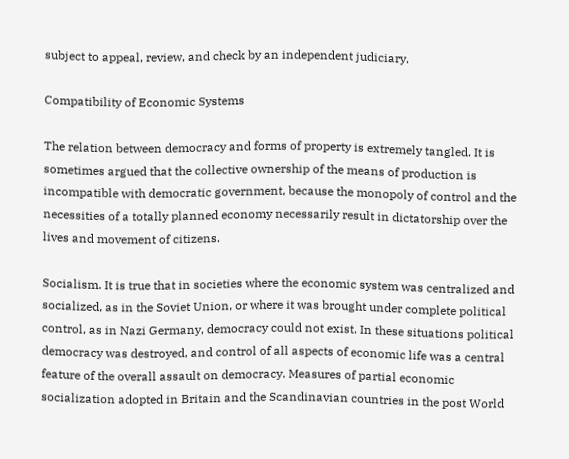subject to appeal, review, and check by an independent judiciary.

Compatibility of Economic Systems

The relation between democracy and forms of property is extremely tangled. It is sometimes argued that the collective ownership of the means of production is incompatible with democratic government, because the monopoly of control and the necessities of a totally planned economy necessarily result in dictatorship over the lives and movement of citizens.

Socialism. It is true that in societies where the economic system was centralized and socialized, as in the Soviet Union, or where it was brought under complete political control, as in Nazi Germany, democracy could not exist. In these situations political democracy was destroyed, and control of all aspects of economic life was a central feature of the overall assault on democracy. Measures of partial economic socialization adopted in Britain and the Scandinavian countries in the post World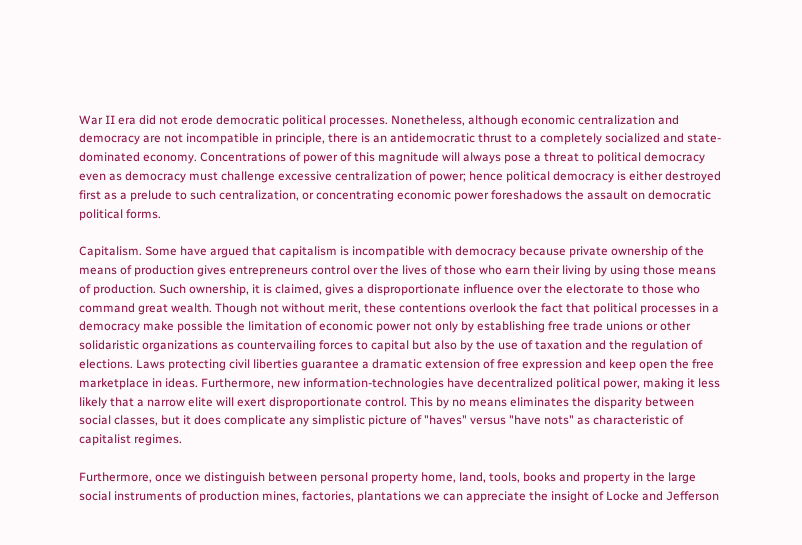War II era did not erode democratic political processes. Nonetheless, although economic centralization and democracy are not incompatible in principle, there is an antidemocratic thrust to a completely socialized and state-dominated economy. Concentrations of power of this magnitude will always pose a threat to political democracy even as democracy must challenge excessive centralization of power; hence political democracy is either destroyed first as a prelude to such centralization, or concentrating economic power foreshadows the assault on democratic political forms.

Capitalism. Some have argued that capitalism is incompatible with democracy because private ownership of the means of production gives entrepreneurs control over the lives of those who earn their living by using those means of production. Such ownership, it is claimed, gives a disproportionate influence over the electorate to those who command great wealth. Though not without merit, these contentions overlook the fact that political processes in a democracy make possible the limitation of economic power not only by establishing free trade unions or other solidaristic organizations as countervailing forces to capital but also by the use of taxation and the regulation of elections. Laws protecting civil liberties guarantee a dramatic extension of free expression and keep open the free marketplace in ideas. Furthermore, new information-technologies have decentralized political power, making it less likely that a narrow elite will exert disproportionate control. This by no means eliminates the disparity between social classes, but it does complicate any simplistic picture of "haves" versus "have nots" as characteristic of capitalist regimes.

Furthermore, once we distinguish between personal property home, land, tools, books and property in the large social instruments of production mines, factories, plantations we can appreciate the insight of Locke and Jefferson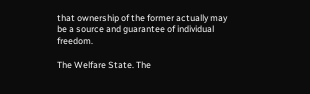that ownership of the former actually may be a source and guarantee of individual freedom.

The Welfare State. The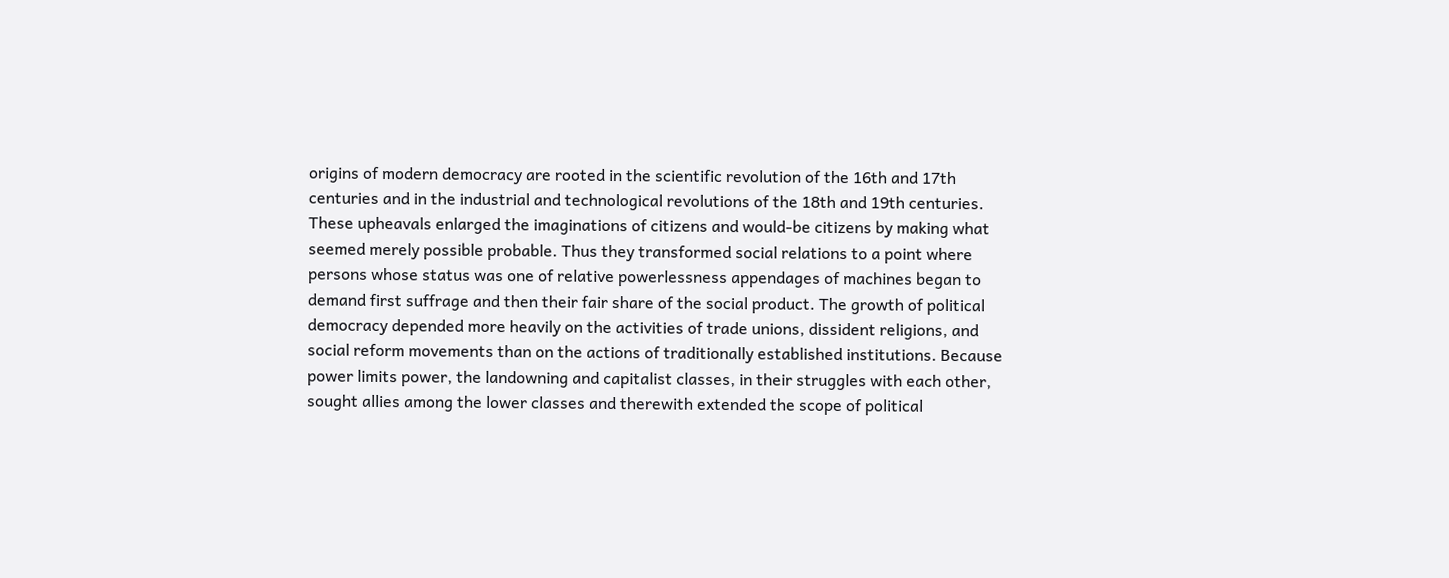origins of modern democracy are rooted in the scientific revolution of the 16th and 17th centuries and in the industrial and technological revolutions of the 18th and 19th centuries. These upheavals enlarged the imaginations of citizens and would-be citizens by making what seemed merely possible probable. Thus they transformed social relations to a point where persons whose status was one of relative powerlessness appendages of machines began to demand first suffrage and then their fair share of the social product. The growth of political democracy depended more heavily on the activities of trade unions, dissident religions, and social reform movements than on the actions of traditionally established institutions. Because power limits power, the landowning and capitalist classes, in their struggles with each other, sought allies among the lower classes and therewith extended the scope of political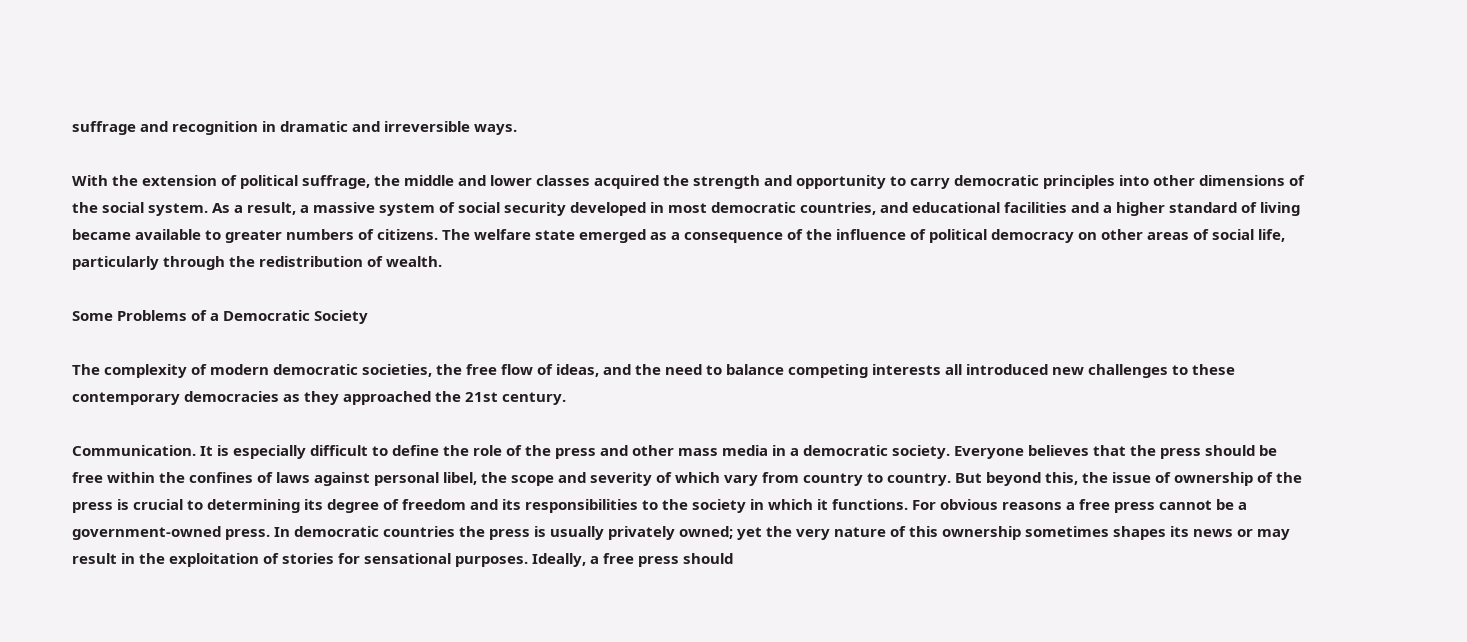suffrage and recognition in dramatic and irreversible ways.

With the extension of political suffrage, the middle and lower classes acquired the strength and opportunity to carry democratic principles into other dimensions of the social system. As a result, a massive system of social security developed in most democratic countries, and educational facilities and a higher standard of living became available to greater numbers of citizens. The welfare state emerged as a consequence of the influence of political democracy on other areas of social life, particularly through the redistribution of wealth.

Some Problems of a Democratic Society

The complexity of modern democratic societies, the free flow of ideas, and the need to balance competing interests all introduced new challenges to these contemporary democracies as they approached the 21st century.

Communication. It is especially difficult to define the role of the press and other mass media in a democratic society. Everyone believes that the press should be free within the confines of laws against personal libel, the scope and severity of which vary from country to country. But beyond this, the issue of ownership of the press is crucial to determining its degree of freedom and its responsibilities to the society in which it functions. For obvious reasons a free press cannot be a government-owned press. In democratic countries the press is usually privately owned; yet the very nature of this ownership sometimes shapes its news or may result in the exploitation of stories for sensational purposes. Ideally, a free press should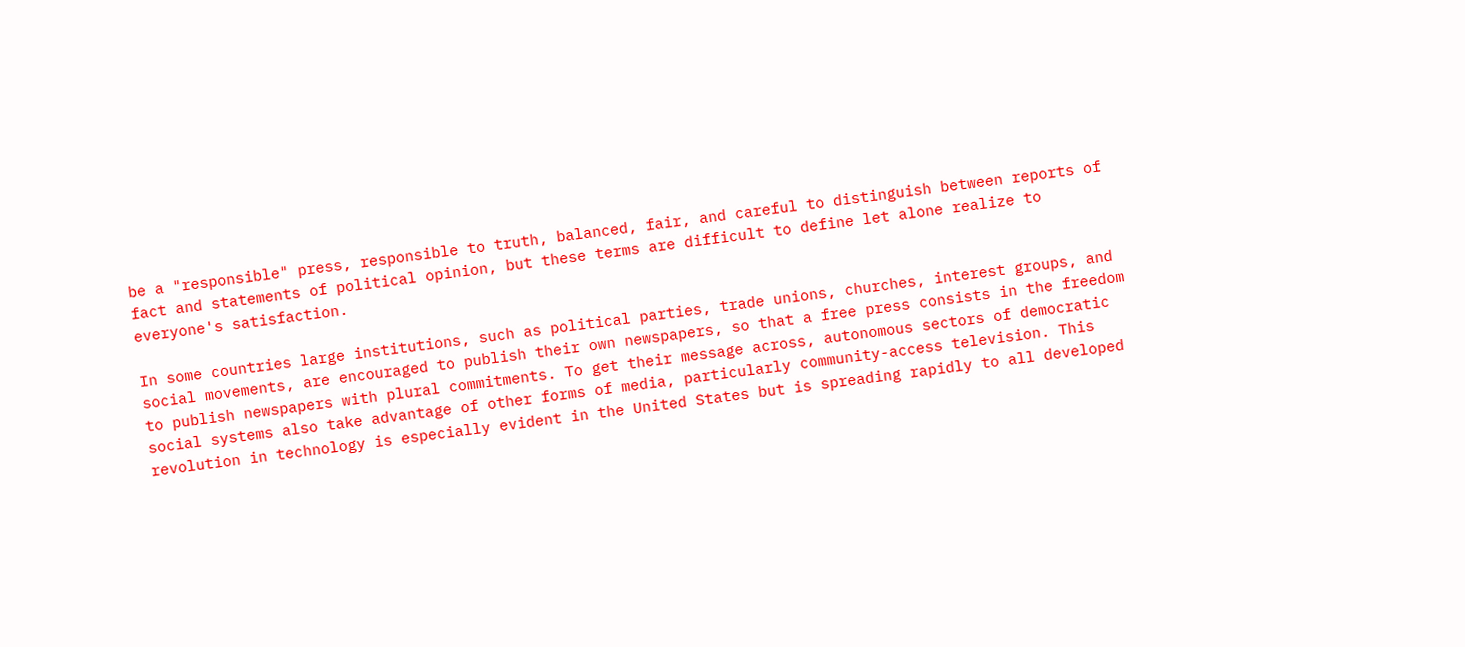be a "responsible" press, responsible to truth, balanced, fair, and careful to distinguish between reports of fact and statements of political opinion, but these terms are difficult to define let alone realize to everyone's satisfaction.

In some countries large institutions, such as political parties, trade unions, churches, interest groups, and social movements, are encouraged to publish their own newspapers, so that a free press consists in the freedom to publish newspapers with plural commitments. To get their message across, autonomous sectors of democratic social systems also take advantage of other forms of media, particularly community-access television. This revolution in technology is especially evident in the United States but is spreading rapidly to all developed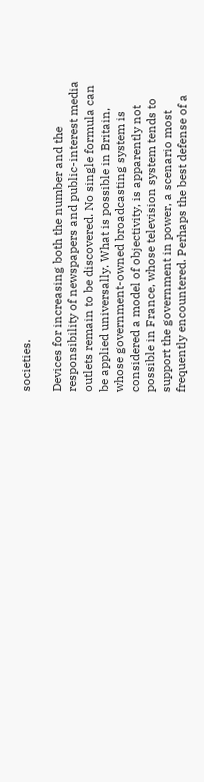societies.

Devices for increasing both the number and the responsibility of newspapers and public-interest media outlets remain to be discovered. No single formula can be applied universally. What is possible in Britain, whose government-owned broadcasting system is considered a model of objectivity, is apparently not possible in France, whose television system tends to support the government in power, a scenario most frequently encountered. Perhaps the best defense of a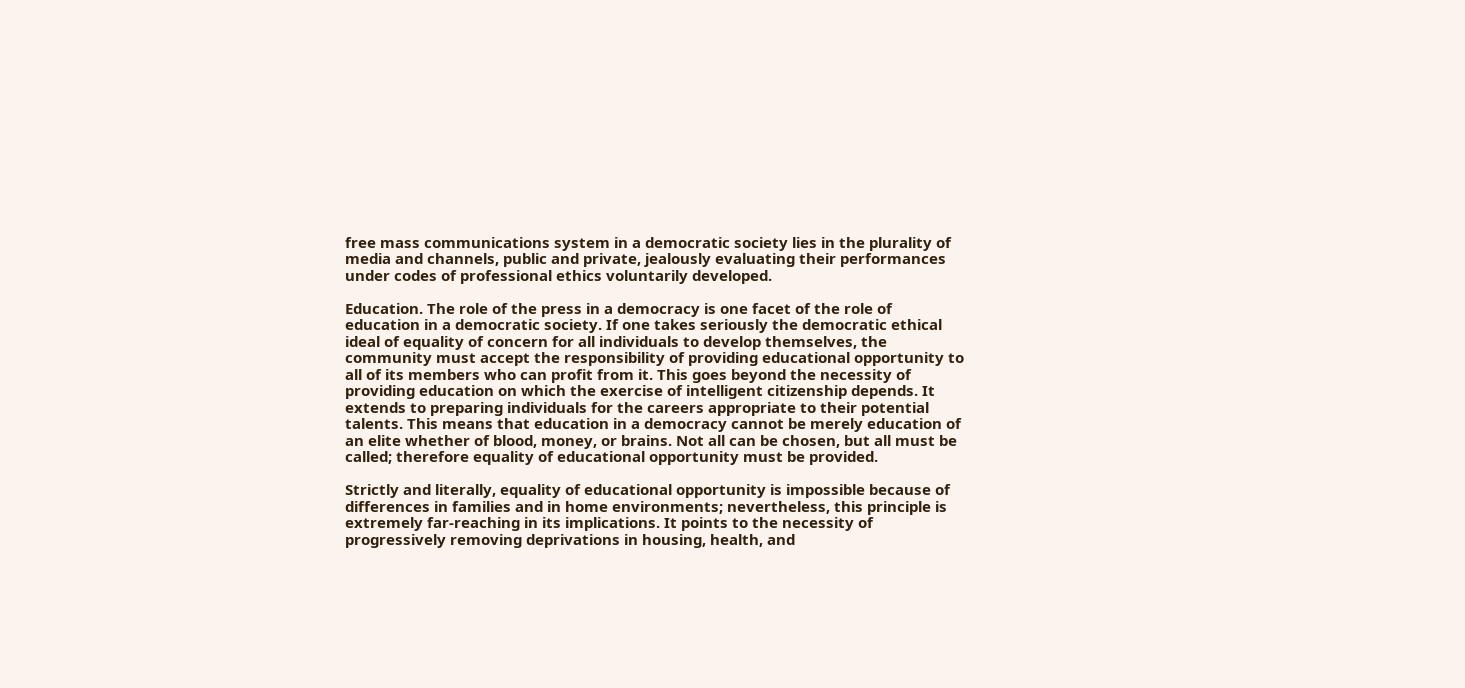free mass communications system in a democratic society lies in the plurality of media and channels, public and private, jealously evaluating their performances under codes of professional ethics voluntarily developed.

Education. The role of the press in a democracy is one facet of the role of education in a democratic society. If one takes seriously the democratic ethical ideal of equality of concern for all individuals to develop themselves, the community must accept the responsibility of providing educational opportunity to all of its members who can profit from it. This goes beyond the necessity of providing education on which the exercise of intelligent citizenship depends. It extends to preparing individuals for the careers appropriate to their potential talents. This means that education in a democracy cannot be merely education of an elite whether of blood, money, or brains. Not all can be chosen, but all must be called; therefore equality of educational opportunity must be provided.

Strictly and literally, equality of educational opportunity is impossible because of differences in families and in home environments; nevertheless, this principle is extremely far-reaching in its implications. It points to the necessity of progressively removing deprivations in housing, health, and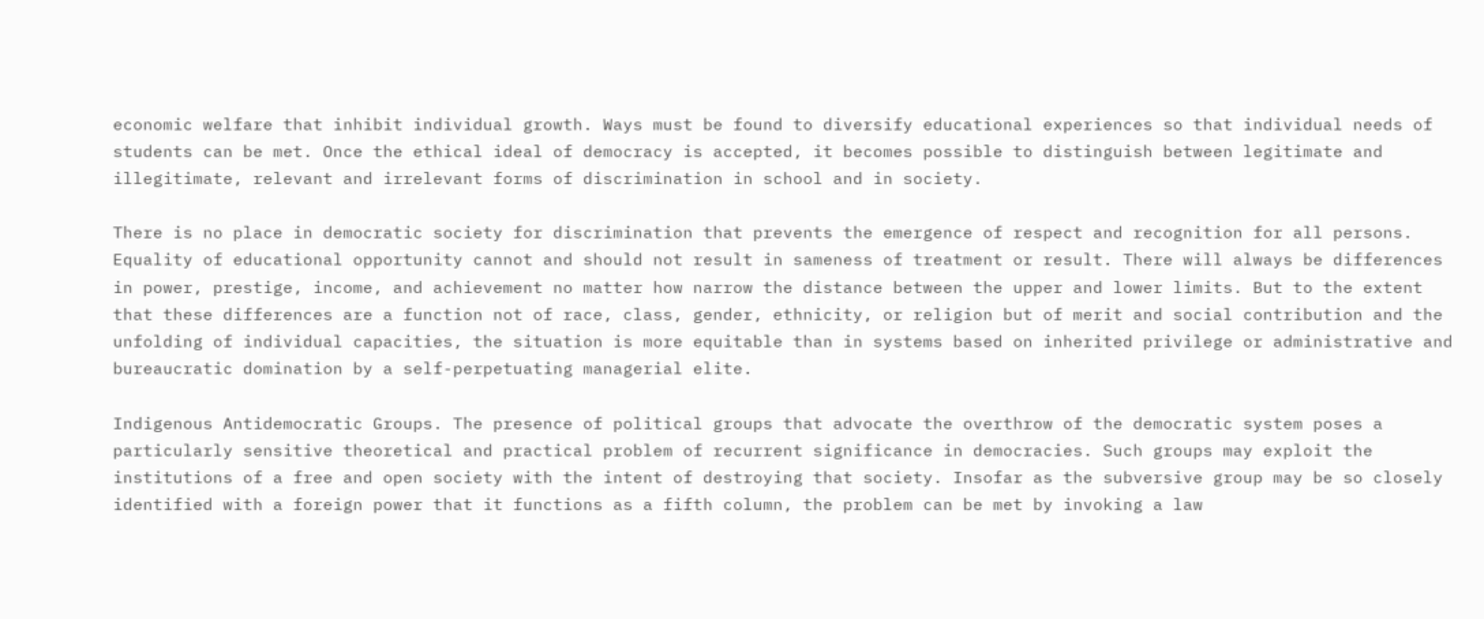economic welfare that inhibit individual growth. Ways must be found to diversify educational experiences so that individual needs of students can be met. Once the ethical ideal of democracy is accepted, it becomes possible to distinguish between legitimate and illegitimate, relevant and irrelevant forms of discrimination in school and in society.

There is no place in democratic society for discrimination that prevents the emergence of respect and recognition for all persons. Equality of educational opportunity cannot and should not result in sameness of treatment or result. There will always be differences in power, prestige, income, and achievement no matter how narrow the distance between the upper and lower limits. But to the extent that these differences are a function not of race, class, gender, ethnicity, or religion but of merit and social contribution and the unfolding of individual capacities, the situation is more equitable than in systems based on inherited privilege or administrative and bureaucratic domination by a self-perpetuating managerial elite.

Indigenous Antidemocratic Groups. The presence of political groups that advocate the overthrow of the democratic system poses a particularly sensitive theoretical and practical problem of recurrent significance in democracies. Such groups may exploit the institutions of a free and open society with the intent of destroying that society. Insofar as the subversive group may be so closely identified with a foreign power that it functions as a fifth column, the problem can be met by invoking a law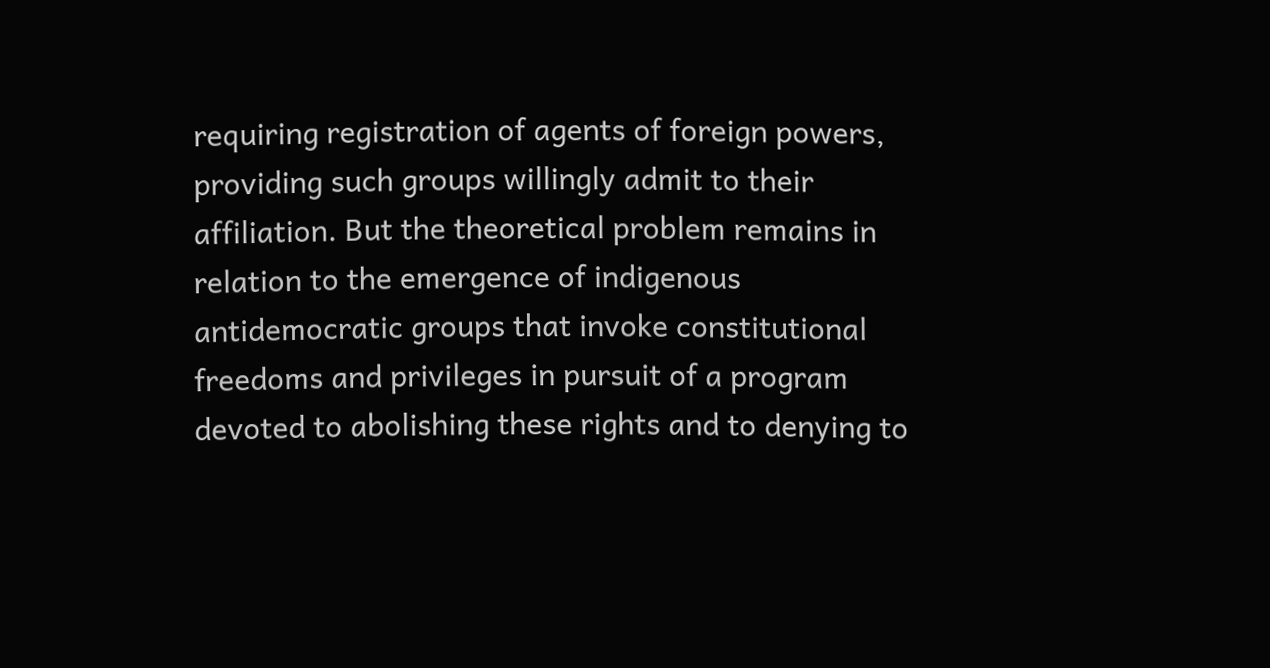requiring registration of agents of foreign powers, providing such groups willingly admit to their affiliation. But the theoretical problem remains in relation to the emergence of indigenous antidemocratic groups that invoke constitutional freedoms and privileges in pursuit of a program devoted to abolishing these rights and to denying to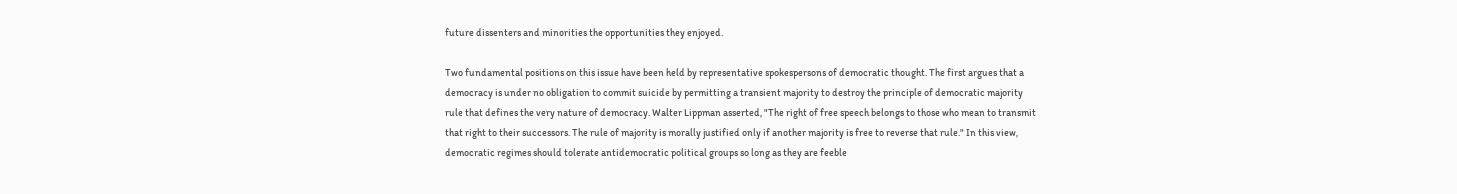future dissenters and minorities the opportunities they enjoyed.

Two fundamental positions on this issue have been held by representative spokespersons of democratic thought. The first argues that a democracy is under no obligation to commit suicide by permitting a transient majority to destroy the principle of democratic majority rule that defines the very nature of democracy. Walter Lippman asserted, "The right of free speech belongs to those who mean to transmit that right to their successors. The rule of majority is morally justified only if another majority is free to reverse that rule." In this view, democratic regimes should tolerate antidemocratic political groups so long as they are feeble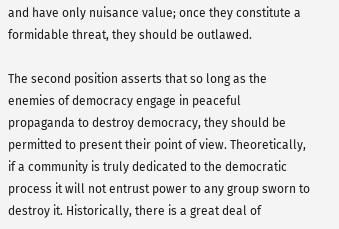and have only nuisance value; once they constitute a formidable threat, they should be outlawed.

The second position asserts that so long as the enemies of democracy engage in peaceful propaganda to destroy democracy, they should be permitted to present their point of view. Theoretically, if a community is truly dedicated to the democratic process it will not entrust power to any group sworn to destroy it. Historically, there is a great deal of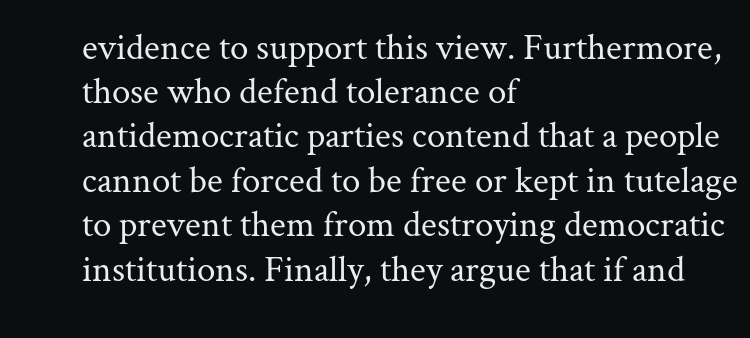evidence to support this view. Furthermore, those who defend tolerance of antidemocratic parties contend that a people cannot be forced to be free or kept in tutelage to prevent them from destroying democratic institutions. Finally, they argue that if and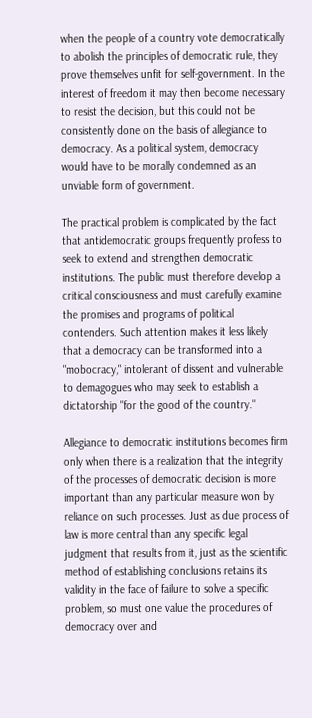when the people of a country vote democratically to abolish the principles of democratic rule, they prove themselves unfit for self-government. In the interest of freedom it may then become necessary to resist the decision, but this could not be consistently done on the basis of allegiance to democracy. As a political system, democracy would have to be morally condemned as an unviable form of government.

The practical problem is complicated by the fact that antidemocratic groups frequently profess to seek to extend and strengthen democratic institutions. The public must therefore develop a critical consciousness and must carefully examine the promises and programs of political contenders. Such attention makes it less likely that a democracy can be transformed into a "mobocracy," intolerant of dissent and vulnerable to demagogues who may seek to establish a dictatorship "for the good of the country."

Allegiance to democratic institutions becomes firm only when there is a realization that the integrity of the processes of democratic decision is more important than any particular measure won by reliance on such processes. Just as due process of law is more central than any specific legal judgment that results from it, just as the scientific method of establishing conclusions retains its validity in the face of failure to solve a specific problem, so must one value the procedures of democracy over and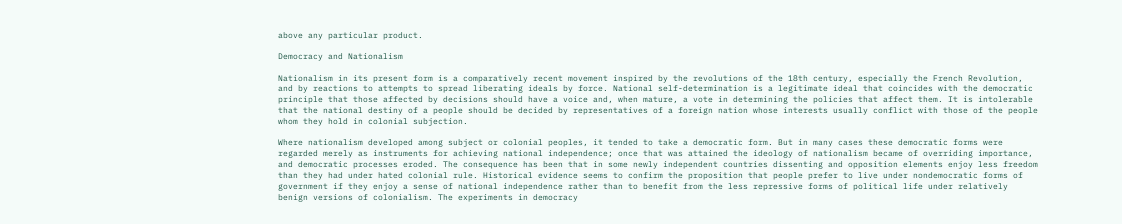above any particular product.

Democracy and Nationalism

Nationalism in its present form is a comparatively recent movement inspired by the revolutions of the 18th century, especially the French Revolution, and by reactions to attempts to spread liberating ideals by force. National self-determination is a legitimate ideal that coincides with the democratic principle that those affected by decisions should have a voice and, when mature, a vote in determining the policies that affect them. It is intolerable that the national destiny of a people should be decided by representatives of a foreign nation whose interests usually conflict with those of the people whom they hold in colonial subjection.

Where nationalism developed among subject or colonial peoples, it tended to take a democratic form. But in many cases these democratic forms were regarded merely as instruments for achieving national independence; once that was attained the ideology of nationalism became of overriding importance, and democratic processes eroded. The consequence has been that in some newly independent countries dissenting and opposition elements enjoy less freedom than they had under hated colonial rule. Historical evidence seems to confirm the proposition that people prefer to live under nondemocratic forms of government if they enjoy a sense of national independence rather than to benefit from the less repressive forms of political life under relatively benign versions of colonialism. The experiments in democracy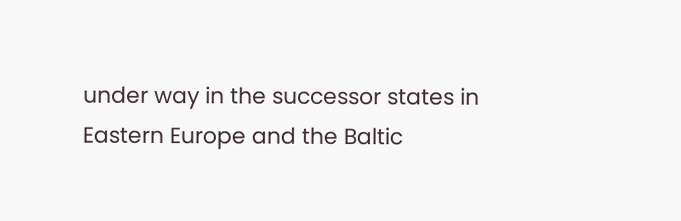under way in the successor states in Eastern Europe and the Baltic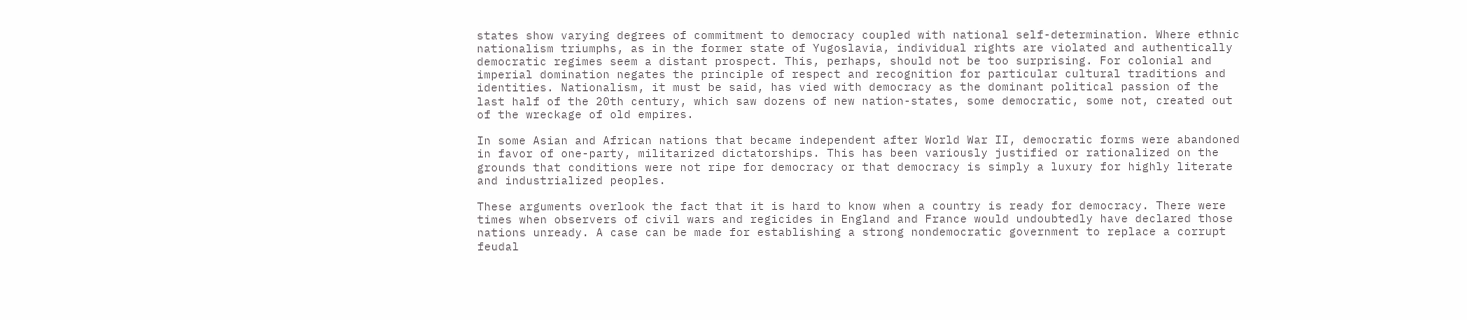states show varying degrees of commitment to democracy coupled with national self-determination. Where ethnic nationalism triumphs, as in the former state of Yugoslavia, individual rights are violated and authentically democratic regimes seem a distant prospect. This, perhaps, should not be too surprising. For colonial and imperial domination negates the principle of respect and recognition for particular cultural traditions and identities. Nationalism, it must be said, has vied with democracy as the dominant political passion of the last half of the 20th century, which saw dozens of new nation-states, some democratic, some not, created out of the wreckage of old empires.

In some Asian and African nations that became independent after World War II, democratic forms were abandoned in favor of one-party, militarized dictatorships. This has been variously justified or rationalized on the grounds that conditions were not ripe for democracy or that democracy is simply a luxury for highly literate and industrialized peoples.

These arguments overlook the fact that it is hard to know when a country is ready for democracy. There were times when observers of civil wars and regicides in England and France would undoubtedly have declared those nations unready. A case can be made for establishing a strong nondemocratic government to replace a corrupt feudal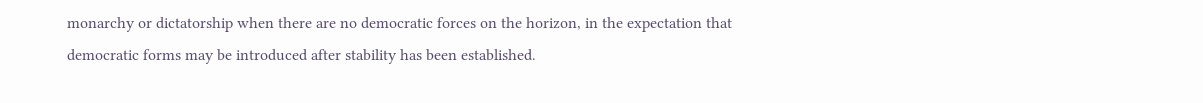monarchy or dictatorship when there are no democratic forces on the horizon, in the expectation that democratic forms may be introduced after stability has been established.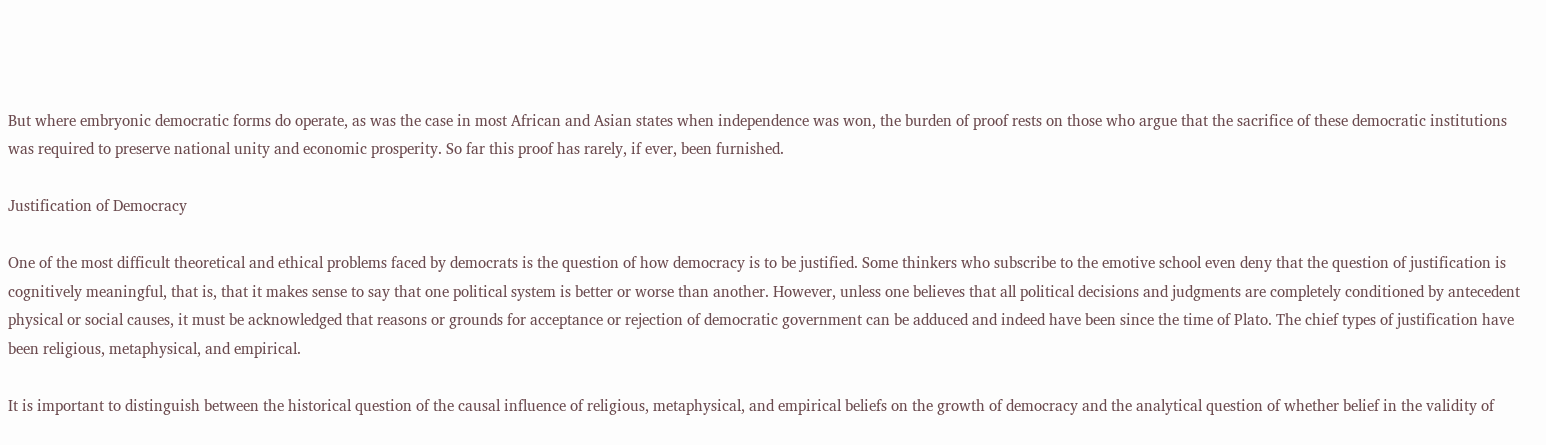But where embryonic democratic forms do operate, as was the case in most African and Asian states when independence was won, the burden of proof rests on those who argue that the sacrifice of these democratic institutions was required to preserve national unity and economic prosperity. So far this proof has rarely, if ever, been furnished.

Justification of Democracy

One of the most difficult theoretical and ethical problems faced by democrats is the question of how democracy is to be justified. Some thinkers who subscribe to the emotive school even deny that the question of justification is cognitively meaningful, that is, that it makes sense to say that one political system is better or worse than another. However, unless one believes that all political decisions and judgments are completely conditioned by antecedent physical or social causes, it must be acknowledged that reasons or grounds for acceptance or rejection of democratic government can be adduced and indeed have been since the time of Plato. The chief types of justification have been religious, metaphysical, and empirical.

It is important to distinguish between the historical question of the causal influence of religious, metaphysical, and empirical beliefs on the growth of democracy and the analytical question of whether belief in the validity of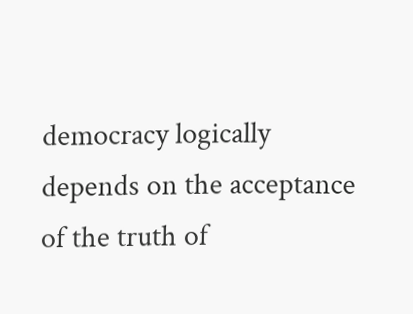democracy logically depends on the acceptance of the truth of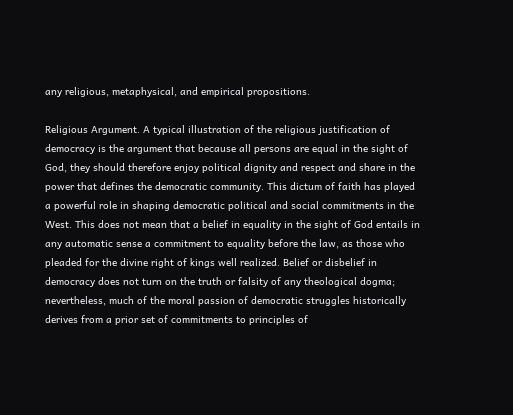any religious, metaphysical, and empirical propositions.

Religious Argument. A typical illustration of the religious justification of democracy is the argument that because all persons are equal in the sight of God, they should therefore enjoy political dignity and respect and share in the power that defines the democratic community. This dictum of faith has played a powerful role in shaping democratic political and social commitments in the West. This does not mean that a belief in equality in the sight of God entails in any automatic sense a commitment to equality before the law, as those who pleaded for the divine right of kings well realized. Belief or disbelief in democracy does not turn on the truth or falsity of any theological dogma; nevertheless, much of the moral passion of democratic struggles historically derives from a prior set of commitments to principles of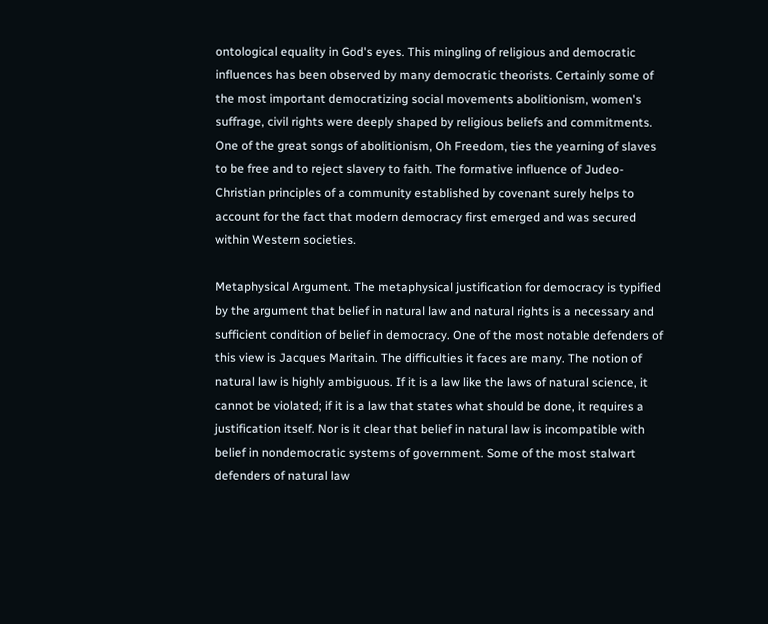ontological equality in God's eyes. This mingling of religious and democratic influences has been observed by many democratic theorists. Certainly some of the most important democratizing social movements abolitionism, women's suffrage, civil rights were deeply shaped by religious beliefs and commitments. One of the great songs of abolitionism, Oh Freedom, ties the yearning of slaves to be free and to reject slavery to faith. The formative influence of Judeo-Christian principles of a community established by covenant surely helps to account for the fact that modern democracy first emerged and was secured within Western societies.

Metaphysical Argument. The metaphysical justification for democracy is typified by the argument that belief in natural law and natural rights is a necessary and sufficient condition of belief in democracy. One of the most notable defenders of this view is Jacques Maritain. The difficulties it faces are many. The notion of natural law is highly ambiguous. If it is a law like the laws of natural science, it cannot be violated; if it is a law that states what should be done, it requires a justification itself. Nor is it clear that belief in natural law is incompatible with belief in nondemocratic systems of government. Some of the most stalwart defenders of natural law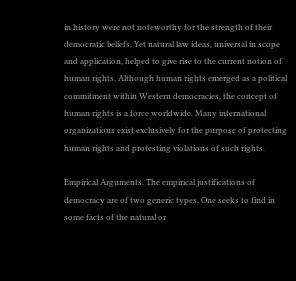in history were not noteworthy for the strength of their democratic beliefs. Yet natural law ideas, universal in scope and application, helped to give rise to the current notion of human rights. Although human rights emerged as a political commitment within Western democracies, the concept of human rights is a force worldwide. Many international organizations exist exclusively for the purpose of protecting human rights and protesting violations of such rights.

Empirical Arguments. The empirical justifications of democracy are of two generic types. One seeks to find in some facts of the natural or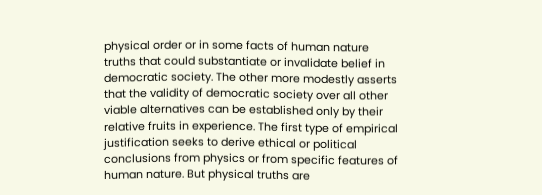physical order or in some facts of human nature truths that could substantiate or invalidate belief in democratic society. The other more modestly asserts that the validity of democratic society over all other viable alternatives can be established only by their relative fruits in experience. The first type of empirical justification seeks to derive ethical or political conclusions from physics or from specific features of human nature. But physical truths are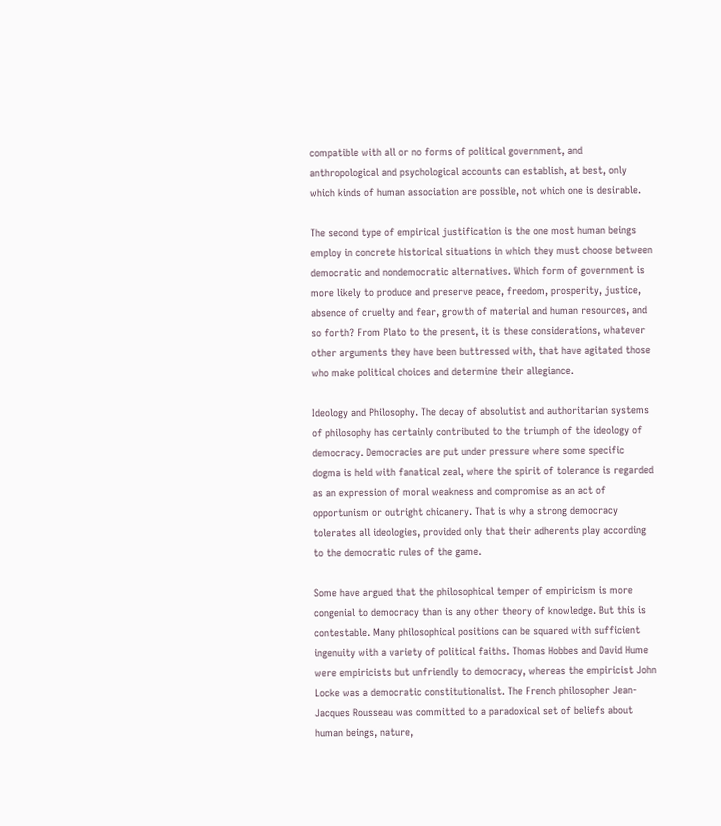compatible with all or no forms of political government, and anthropological and psychological accounts can establish, at best, only which kinds of human association are possible, not which one is desirable.

The second type of empirical justification is the one most human beings employ in concrete historical situations in which they must choose between democratic and nondemocratic alternatives. Which form of government is more likely to produce and preserve peace, freedom, prosperity, justice, absence of cruelty and fear, growth of material and human resources, and so forth? From Plato to the present, it is these considerations, whatever other arguments they have been buttressed with, that have agitated those who make political choices and determine their allegiance.

Ideology and Philosophy. The decay of absolutist and authoritarian systems of philosophy has certainly contributed to the triumph of the ideology of democracy. Democracies are put under pressure where some specific dogma is held with fanatical zeal, where the spirit of tolerance is regarded as an expression of moral weakness and compromise as an act of opportunism or outright chicanery. That is why a strong democracy tolerates all ideologies, provided only that their adherents play according to the democratic rules of the game.

Some have argued that the philosophical temper of empiricism is more congenial to democracy than is any other theory of knowledge. But this is contestable. Many philosophical positions can be squared with sufficient ingenuity with a variety of political faiths. Thomas Hobbes and David Hume were empiricists but unfriendly to democracy, whereas the empiricist John Locke was a democratic constitutionalist. The French philosopher Jean-Jacques Rousseau was committed to a paradoxical set of beliefs about human beings, nature,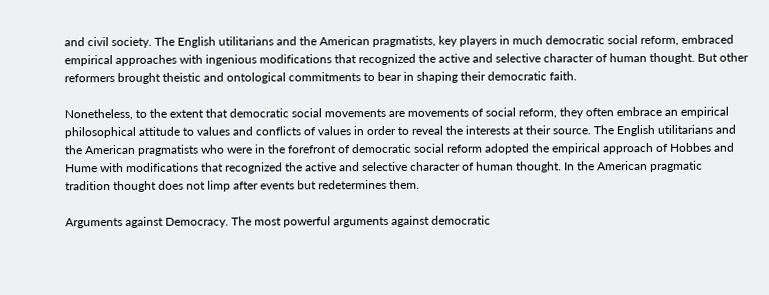and civil society. The English utilitarians and the American pragmatists, key players in much democratic social reform, embraced empirical approaches with ingenious modifications that recognized the active and selective character of human thought. But other reformers brought theistic and ontological commitments to bear in shaping their democratic faith.

Nonetheless, to the extent that democratic social movements are movements of social reform, they often embrace an empirical philosophical attitude to values and conflicts of values in order to reveal the interests at their source. The English utilitarians and the American pragmatists who were in the forefront of democratic social reform adopted the empirical approach of Hobbes and Hume with modifications that recognized the active and selective character of human thought. In the American pragmatic tradition thought does not limp after events but redetermines them.

Arguments against Democracy. The most powerful arguments against democratic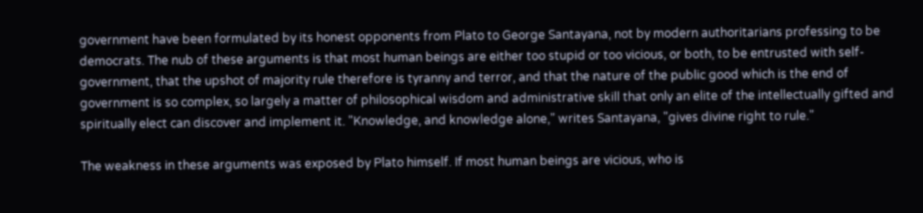government have been formulated by its honest opponents from Plato to George Santayana, not by modern authoritarians professing to be democrats. The nub of these arguments is that most human beings are either too stupid or too vicious, or both, to be entrusted with self-government, that the upshot of majority rule therefore is tyranny and terror, and that the nature of the public good which is the end of government is so complex, so largely a matter of philosophical wisdom and administrative skill that only an elite of the intellectually gifted and spiritually elect can discover and implement it. "Knowledge, and knowledge alone," writes Santayana, "gives divine right to rule."

The weakness in these arguments was exposed by Plato himself. If most human beings are vicious, who is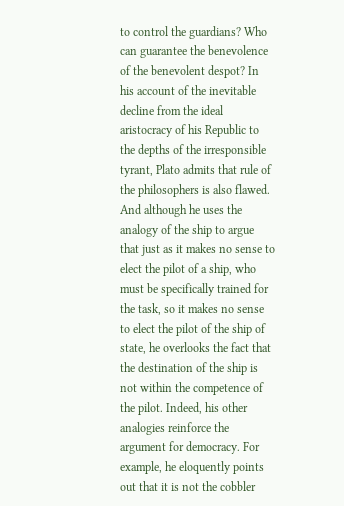to control the guardians? Who can guarantee the benevolence of the benevolent despot? In his account of the inevitable decline from the ideal aristocracy of his Republic to the depths of the irresponsible tyrant, Plato admits that rule of the philosophers is also flawed. And although he uses the analogy of the ship to argue that just as it makes no sense to elect the pilot of a ship, who must be specifically trained for the task, so it makes no sense to elect the pilot of the ship of state, he overlooks the fact that the destination of the ship is not within the competence of the pilot. Indeed, his other analogies reinforce the argument for democracy. For example, he eloquently points out that it is not the cobbler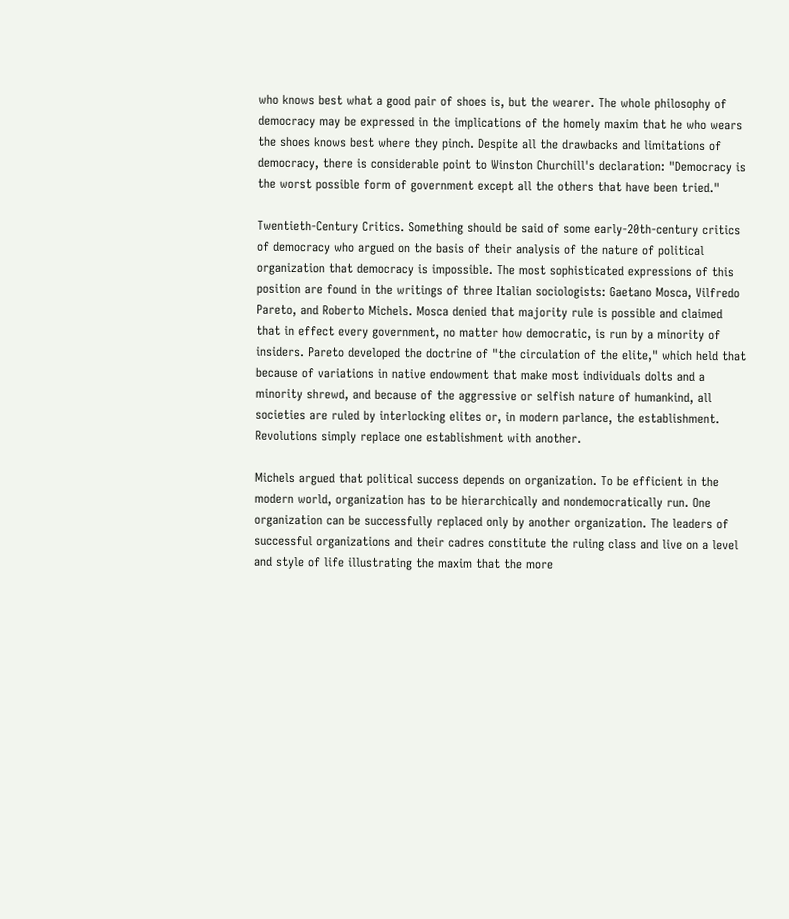who knows best what a good pair of shoes is, but the wearer. The whole philosophy of democracy may be expressed in the implications of the homely maxim that he who wears the shoes knows best where they pinch. Despite all the drawbacks and limitations of democracy, there is considerable point to Winston Churchill's declaration: "Democracy is the worst possible form of government except all the others that have been tried."

Twentieth-Century Critics. Something should be said of some early-20th-century critics of democracy who argued on the basis of their analysis of the nature of political organization that democracy is impossible. The most sophisticated expressions of this position are found in the writings of three Italian sociologists: Gaetano Mosca, Vilfredo Pareto, and Roberto Michels. Mosca denied that majority rule is possible and claimed that in effect every government, no matter how democratic, is run by a minority of insiders. Pareto developed the doctrine of "the circulation of the elite," which held that because of variations in native endowment that make most individuals dolts and a minority shrewd, and because of the aggressive or selfish nature of humankind, all societies are ruled by interlocking elites or, in modern parlance, the establishment. Revolutions simply replace one establishment with another.

Michels argued that political success depends on organization. To be efficient in the modern world, organization has to be hierarchically and nondemocratically run. One organization can be successfully replaced only by another organization. The leaders of successful organizations and their cadres constitute the ruling class and live on a level and style of life illustrating the maxim that the more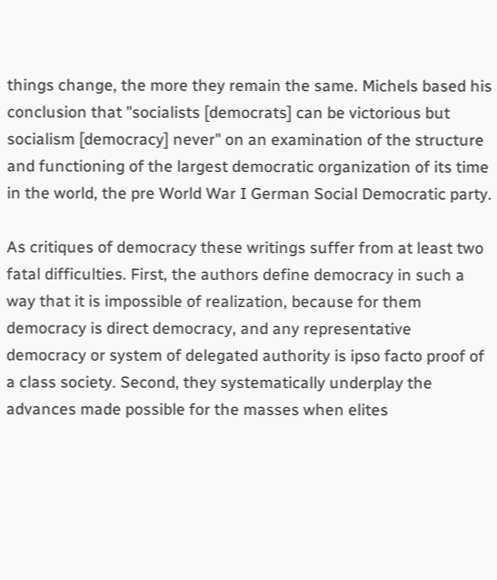things change, the more they remain the same. Michels based his conclusion that "socialists [democrats] can be victorious but socialism [democracy] never" on an examination of the structure and functioning of the largest democratic organization of its time in the world, the pre World War I German Social Democratic party.

As critiques of democracy these writings suffer from at least two fatal difficulties. First, the authors define democracy in such a way that it is impossible of realization, because for them democracy is direct democracy, and any representative democracy or system of delegated authority is ipso facto proof of a class society. Second, they systematically underplay the advances made possible for the masses when elites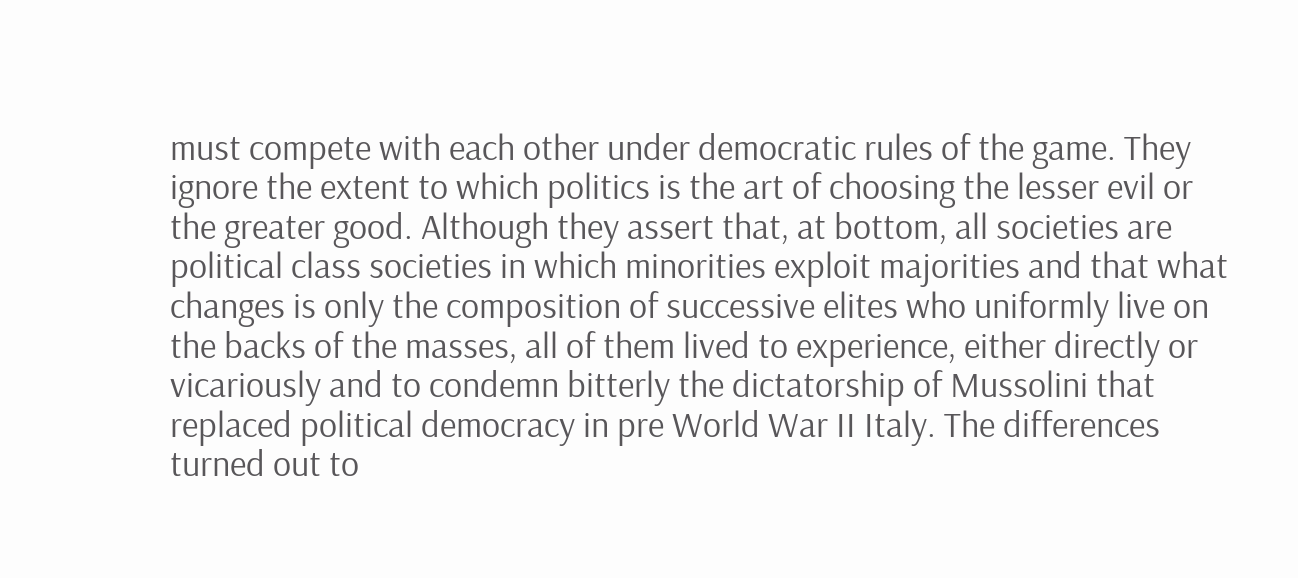must compete with each other under democratic rules of the game. They ignore the extent to which politics is the art of choosing the lesser evil or the greater good. Although they assert that, at bottom, all societies are political class societies in which minorities exploit majorities and that what changes is only the composition of successive elites who uniformly live on the backs of the masses, all of them lived to experience, either directly or vicariously and to condemn bitterly the dictatorship of Mussolini that replaced political democracy in pre World War II Italy. The differences turned out to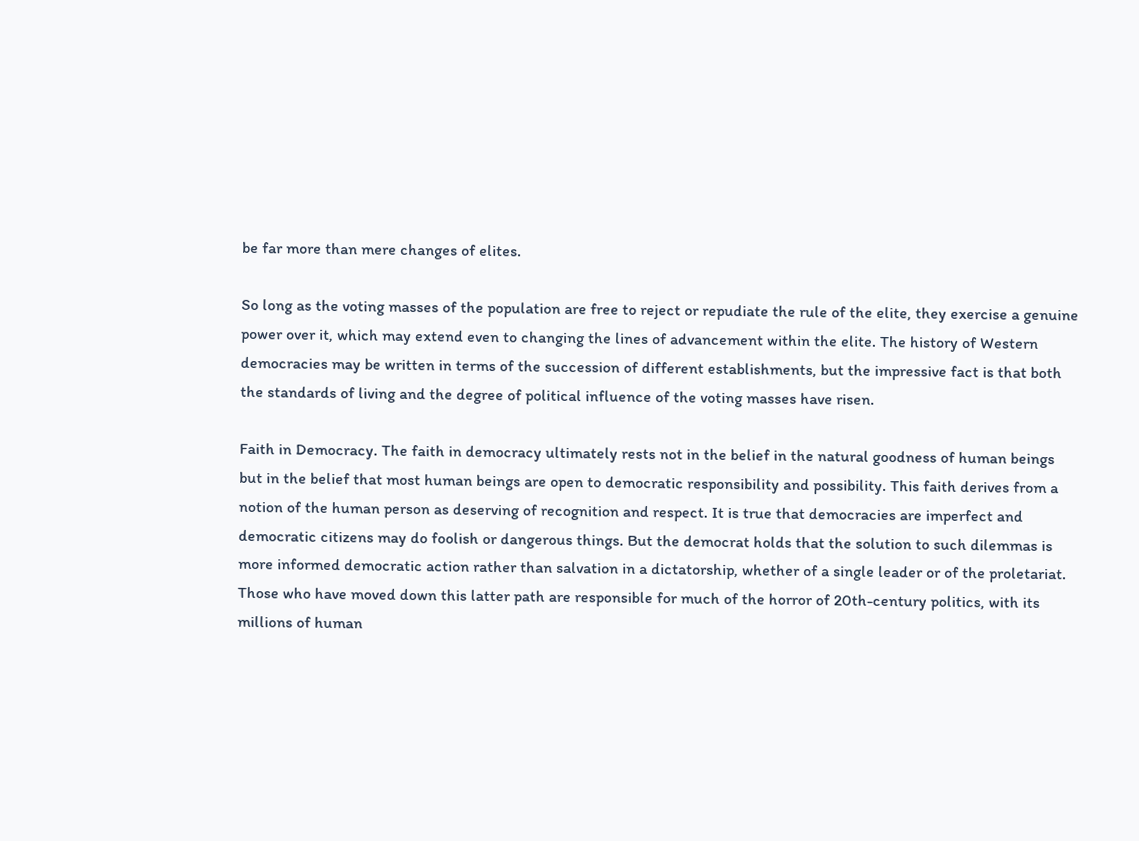be far more than mere changes of elites.

So long as the voting masses of the population are free to reject or repudiate the rule of the elite, they exercise a genuine power over it, which may extend even to changing the lines of advancement within the elite. The history of Western democracies may be written in terms of the succession of different establishments, but the impressive fact is that both the standards of living and the degree of political influence of the voting masses have risen.

Faith in Democracy. The faith in democracy ultimately rests not in the belief in the natural goodness of human beings but in the belief that most human beings are open to democratic responsibility and possibility. This faith derives from a notion of the human person as deserving of recognition and respect. It is true that democracies are imperfect and democratic citizens may do foolish or dangerous things. But the democrat holds that the solution to such dilemmas is more informed democratic action rather than salvation in a dictatorship, whether of a single leader or of the proletariat. Those who have moved down this latter path are responsible for much of the horror of 20th-century politics, with its millions of human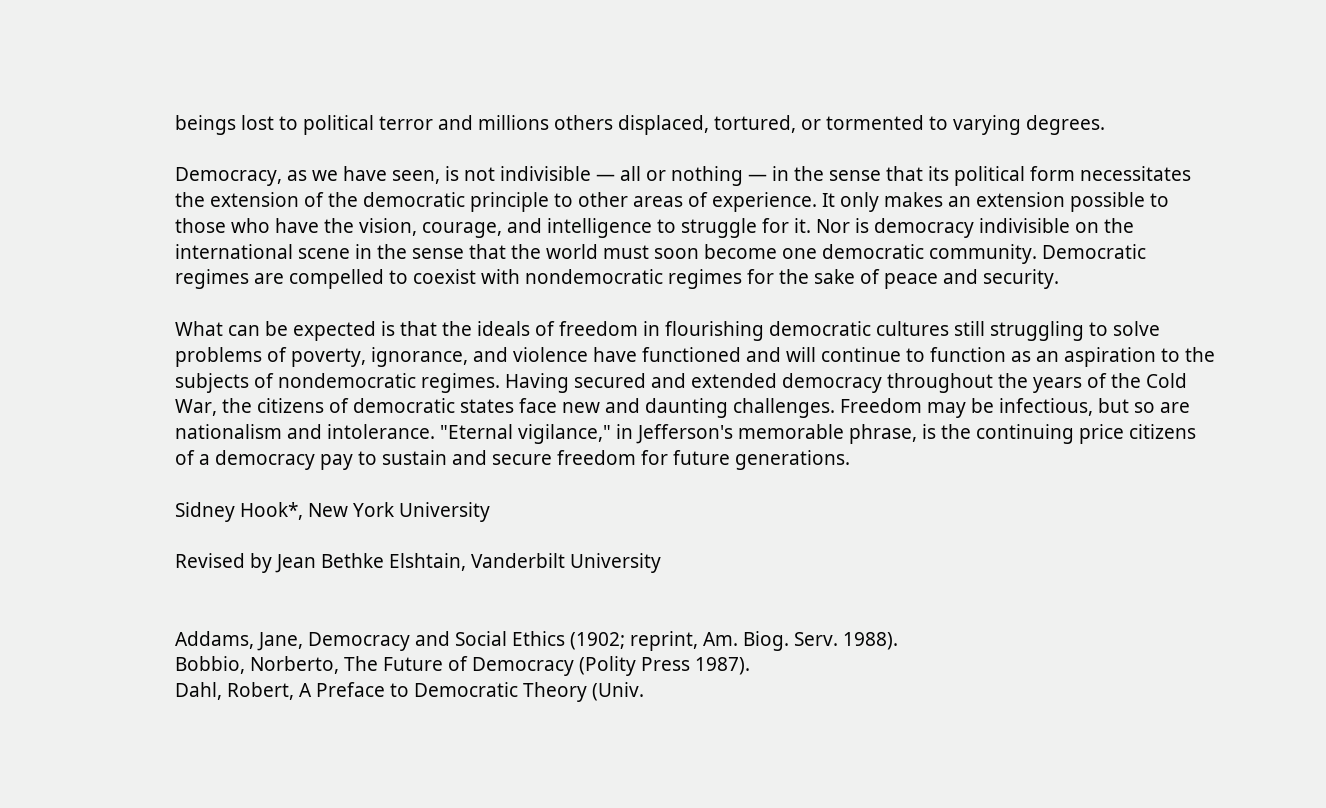beings lost to political terror and millions others displaced, tortured, or tormented to varying degrees.

Democracy, as we have seen, is not indivisible — all or nothing — in the sense that its political form necessitates the extension of the democratic principle to other areas of experience. It only makes an extension possible to those who have the vision, courage, and intelligence to struggle for it. Nor is democracy indivisible on the international scene in the sense that the world must soon become one democratic community. Democratic regimes are compelled to coexist with nondemocratic regimes for the sake of peace and security.

What can be expected is that the ideals of freedom in flourishing democratic cultures still struggling to solve problems of poverty, ignorance, and violence have functioned and will continue to function as an aspiration to the subjects of nondemocratic regimes. Having secured and extended democracy throughout the years of the Cold War, the citizens of democratic states face new and daunting challenges. Freedom may be infectious, but so are nationalism and intolerance. "Eternal vigilance," in Jefferson's memorable phrase, is the continuing price citizens of a democracy pay to sustain and secure freedom for future generations.

Sidney Hook*, New York University

Revised by Jean Bethke Elshtain, Vanderbilt University


Addams, Jane, Democracy and Social Ethics (1902; reprint, Am. Biog. Serv. 1988).
Bobbio, Norberto, The Future of Democracy (Polity Press 1987).
Dahl, Robert, A Preface to Democratic Theory (Univ.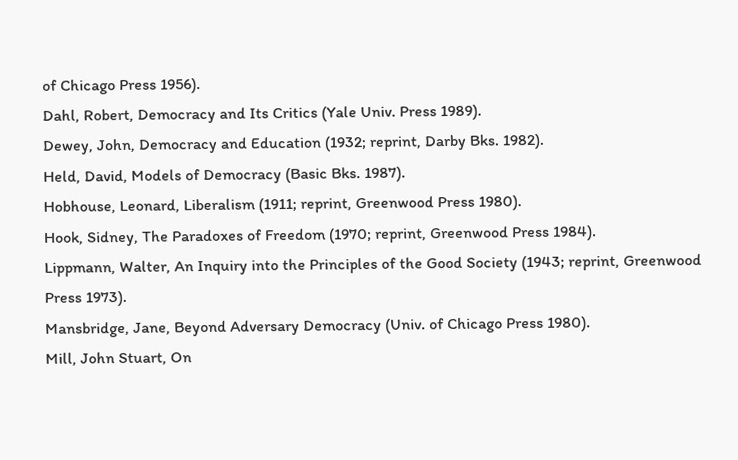of Chicago Press 1956).
Dahl, Robert, Democracy and Its Critics (Yale Univ. Press 1989).
Dewey, John, Democracy and Education (1932; reprint, Darby Bks. 1982).
Held, David, Models of Democracy (Basic Bks. 1987).
Hobhouse, Leonard, Liberalism (1911; reprint, Greenwood Press 1980).
Hook, Sidney, The Paradoxes of Freedom (1970; reprint, Greenwood Press 1984).
Lippmann, Walter, An Inquiry into the Principles of the Good Society (1943; reprint, Greenwood Press 1973).
Mansbridge, Jane, Beyond Adversary Democracy (Univ. of Chicago Press 1980).
Mill, John Stuart, On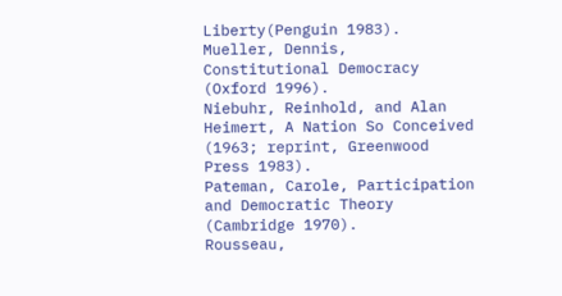Liberty(Penguin 1983).
Mueller, Dennis, Constitutional Democracy (Oxford 1996).
Niebuhr, Reinhold, and Alan Heimert, A Nation So Conceived (1963; reprint, Greenwood Press 1983).
Pateman, Carole, Participation and Democratic Theory (Cambridge 1970).
Rousseau,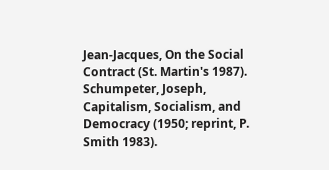Jean-Jacques, On the Social Contract (St. Martin's 1987).
Schumpeter, Joseph, Capitalism, Socialism, and Democracy (1950; reprint, P. Smith 1983).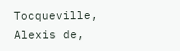Tocqueville, Alexis de,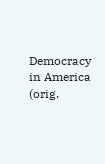Democracy in America (orig.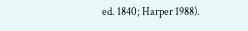ed. 1840; Harper 1988).